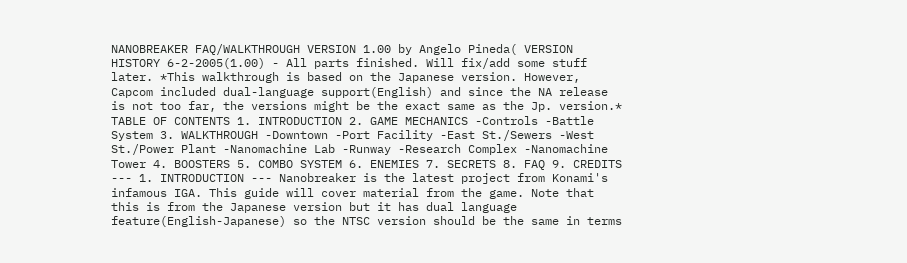NANOBREAKER FAQ/WALKTHROUGH VERSION 1.00 by Angelo Pineda( VERSION HISTORY 6-2-2005(1.00) - All parts finished. Will fix/add some stuff later. *This walkthrough is based on the Japanese version. However, Capcom included dual-language support(English) and since the NA release is not too far, the versions might be the exact same as the Jp. version.* TABLE OF CONTENTS 1. INTRODUCTION 2. GAME MECHANICS -Controls -Battle System 3. WALKTHROUGH -Downtown -Port Facility -East St./Sewers -West St./Power Plant -Nanomachine Lab -Runway -Research Complex -Nanomachine Tower 4. BOOSTERS 5. COMBO SYSTEM 6. ENEMIES 7. SECRETS 8. FAQ 9. CREDITS --- 1. INTRODUCTION --- Nanobreaker is the latest project from Konami's infamous IGA. This guide will cover material from the game. Note that this is from the Japanese version but it has dual language feature(English-Japanese) so the NTSC version should be the same in terms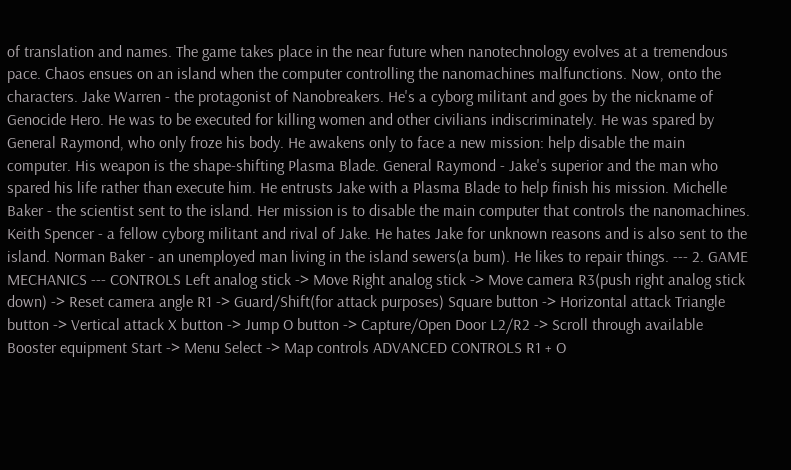of translation and names. The game takes place in the near future when nanotechnology evolves at a tremendous pace. Chaos ensues on an island when the computer controlling the nanomachines malfunctions. Now, onto the characters. Jake Warren - the protagonist of Nanobreakers. He's a cyborg militant and goes by the nickname of Genocide Hero. He was to be executed for killing women and other civilians indiscriminately. He was spared by General Raymond, who only froze his body. He awakens only to face a new mission: help disable the main computer. His weapon is the shape-shifting Plasma Blade. General Raymond - Jake's superior and the man who spared his life rather than execute him. He entrusts Jake with a Plasma Blade to help finish his mission. Michelle Baker - the scientist sent to the island. Her mission is to disable the main computer that controls the nanomachines. Keith Spencer - a fellow cyborg militant and rival of Jake. He hates Jake for unknown reasons and is also sent to the island. Norman Baker - an unemployed man living in the island sewers(a bum). He likes to repair things. --- 2. GAME MECHANICS --- CONTROLS Left analog stick -> Move Right analog stick -> Move camera R3(push right analog stick down) -> Reset camera angle R1 -> Guard/Shift(for attack purposes) Square button -> Horizontal attack Triangle button -> Vertical attack X button -> Jump O button -> Capture/Open Door L2/R2 -> Scroll through available Booster equipment Start -> Menu Select -> Map controls ADVANCED CONTROLS R1 + O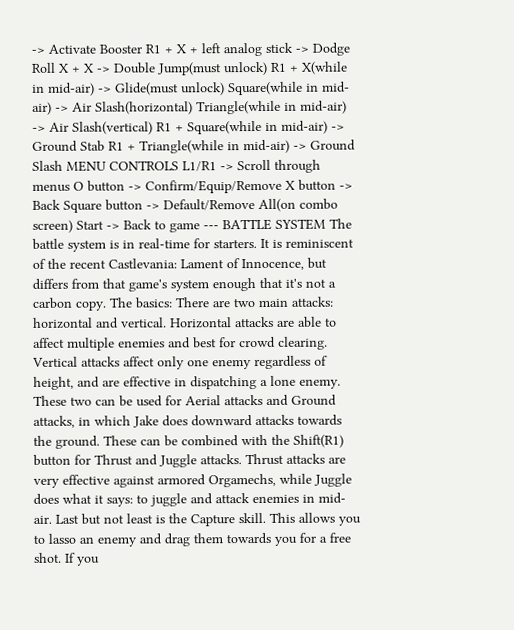-> Activate Booster R1 + X + left analog stick -> Dodge Roll X + X -> Double Jump(must unlock) R1 + X(while in mid-air) -> Glide(must unlock) Square(while in mid-air) -> Air Slash(horizontal) Triangle(while in mid-air) -> Air Slash(vertical) R1 + Square(while in mid-air) -> Ground Stab R1 + Triangle(while in mid-air) -> Ground Slash MENU CONTROLS L1/R1 -> Scroll through menus O button -> Confirm/Equip/Remove X button -> Back Square button -> Default/Remove All(on combo screen) Start -> Back to game --- BATTLE SYSTEM The battle system is in real-time for starters. It is reminiscent of the recent Castlevania: Lament of Innocence, but differs from that game's system enough that it's not a carbon copy. The basics: There are two main attacks: horizontal and vertical. Horizontal attacks are able to affect multiple enemies and best for crowd clearing. Vertical attacks affect only one enemy regardless of height, and are effective in dispatching a lone enemy. These two can be used for Aerial attacks and Ground attacks, in which Jake does downward attacks towards the ground. These can be combined with the Shift(R1) button for Thrust and Juggle attacks. Thrust attacks are very effective against armored Orgamechs, while Juggle does what it says: to juggle and attack enemies in mid-air. Last but not least is the Capture skill. This allows you to lasso an enemy and drag them towards you for a free shot. If you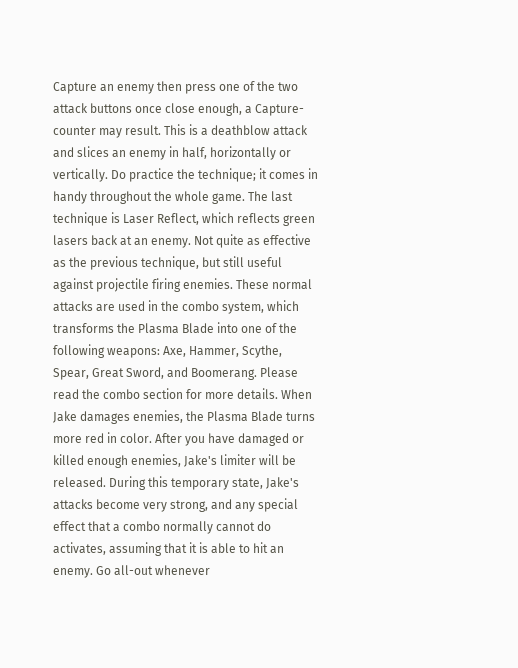Capture an enemy then press one of the two attack buttons once close enough, a Capture-counter may result. This is a deathblow attack and slices an enemy in half, horizontally or vertically. Do practice the technique; it comes in handy throughout the whole game. The last technique is Laser Reflect, which reflects green lasers back at an enemy. Not quite as effective as the previous technique, but still useful against projectile firing enemies. These normal attacks are used in the combo system, which transforms the Plasma Blade into one of the following weapons: Axe, Hammer, Scythe, Spear, Great Sword, and Boomerang. Please read the combo section for more details. When Jake damages enemies, the Plasma Blade turns more red in color. After you have damaged or killed enough enemies, Jake's limiter will be released. During this temporary state, Jake's attacks become very strong, and any special effect that a combo normally cannot do activates, assuming that it is able to hit an enemy. Go all-out whenever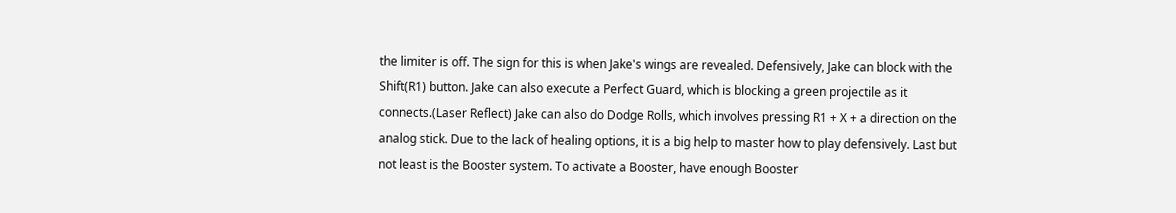the limiter is off. The sign for this is when Jake's wings are revealed. Defensively, Jake can block with the Shift(R1) button. Jake can also execute a Perfect Guard, which is blocking a green projectile as it connects.(Laser Reflect) Jake can also do Dodge Rolls, which involves pressing R1 + X + a direction on the analog stick. Due to the lack of healing options, it is a big help to master how to play defensively. Last but not least is the Booster system. To activate a Booster, have enough Booster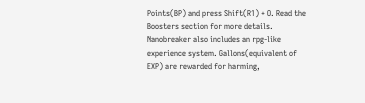Points(BP) and press Shift(R1) + O. Read the Boosters section for more details. Nanobreaker also includes an rpg-like experience system. Gallons(equivalent of EXP) are rewarded for harming,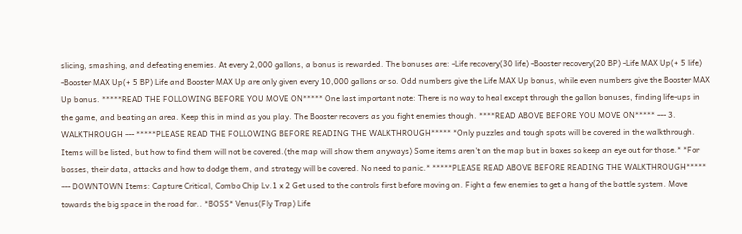slicing, smashing, and defeating enemies. At every 2,000 gallons, a bonus is rewarded. The bonuses are: -Life recovery(30 life) -Booster recovery(20 BP) -Life MAX Up(+ 5 life) -Booster MAX Up(+ 5 BP) Life and Booster MAX Up are only given every 10,000 gallons or so. Odd numbers give the Life MAX Up bonus, while even numbers give the Booster MAX Up bonus. *****READ THE FOLLOWING BEFORE YOU MOVE ON***** One last important note: There is no way to heal except through the gallon bonuses, finding life-ups in the game, and beating an area. Keep this in mind as you play. The Booster recovers as you fight enemies though. ****READ ABOVE BEFORE YOU MOVE ON***** --- 3. WALKTHROUGH --- *****PLEASE READ THE FOLLOWING BEFORE READING THE WALKTHROUGH***** *Only puzzles and tough spots will be covered in the walkthrough. Items will be listed, but how to find them will not be covered.(the map will show them anyways) Some items aren't on the map but in boxes so keep an eye out for those.* *For bosses, their data, attacks and how to dodge them, and strategy will be covered. No need to panic.* *****PLEASE READ ABOVE BEFORE READING THE WALKTHROUGH***** --- DOWNTOWN Items: Capture Critical, Combo Chip Lv.1 x 2 Get used to the controls first before moving on. Fight a few enemies to get a hang of the battle system. Move towards the big space in the road for.. *BOSS* Venus(Fly Trap) Life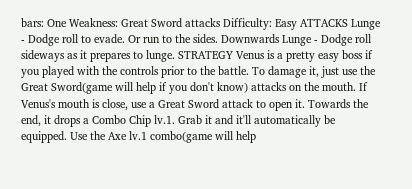bars: One Weakness: Great Sword attacks Difficulty: Easy ATTACKS Lunge - Dodge roll to evade. Or run to the sides. Downwards Lunge - Dodge roll sideways as it prepares to lunge. STRATEGY Venus is a pretty easy boss if you played with the controls prior to the battle. To damage it, just use the Great Sword(game will help if you don't know) attacks on the mouth. If Venus's mouth is close, use a Great Sword attack to open it. Towards the end, it drops a Combo Chip lv.1. Grab it and it'll automatically be equipped. Use the Axe lv.1 combo(game will help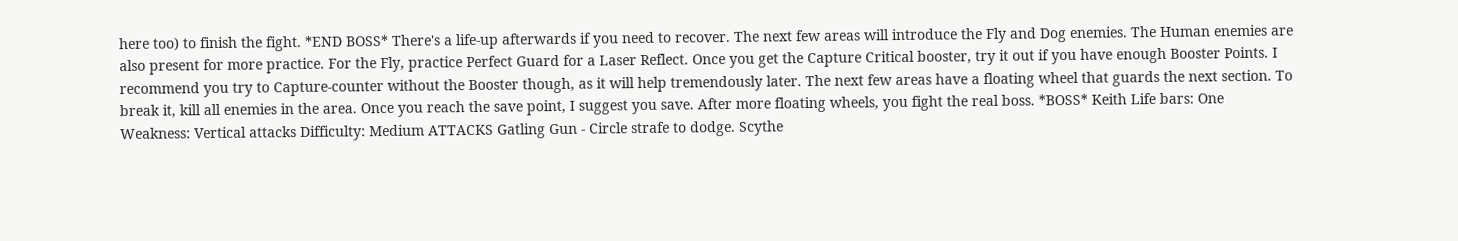here too) to finish the fight. *END BOSS* There's a life-up afterwards if you need to recover. The next few areas will introduce the Fly and Dog enemies. The Human enemies are also present for more practice. For the Fly, practice Perfect Guard for a Laser Reflect. Once you get the Capture Critical booster, try it out if you have enough Booster Points. I recommend you try to Capture-counter without the Booster though, as it will help tremendously later. The next few areas have a floating wheel that guards the next section. To break it, kill all enemies in the area. Once you reach the save point, I suggest you save. After more floating wheels, you fight the real boss. *BOSS* Keith Life bars: One Weakness: Vertical attacks Difficulty: Medium ATTACKS Gatling Gun - Circle strafe to dodge. Scythe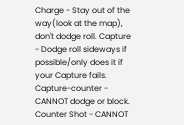Charge - Stay out of the way(look at the map), don't dodge roll. Capture - Dodge roll sideways if possible/only does it if your Capture fails. Capture-counter - CANNOT dodge or block. Counter Shot - CANNOT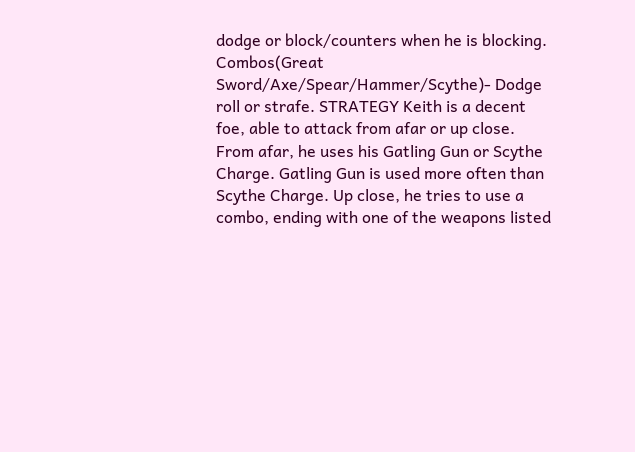dodge or block/counters when he is blocking. Combos(Great Sword/Axe/Spear/Hammer/Scythe)- Dodge roll or strafe. STRATEGY Keith is a decent foe, able to attack from afar or up close. From afar, he uses his Gatling Gun or Scythe Charge. Gatling Gun is used more often than Scythe Charge. Up close, he tries to use a combo, ending with one of the weapons listed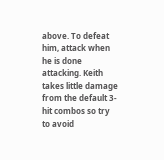above. To defeat him, attack when he is done attacking. Keith takes little damage from the default 3-hit combos so try to avoid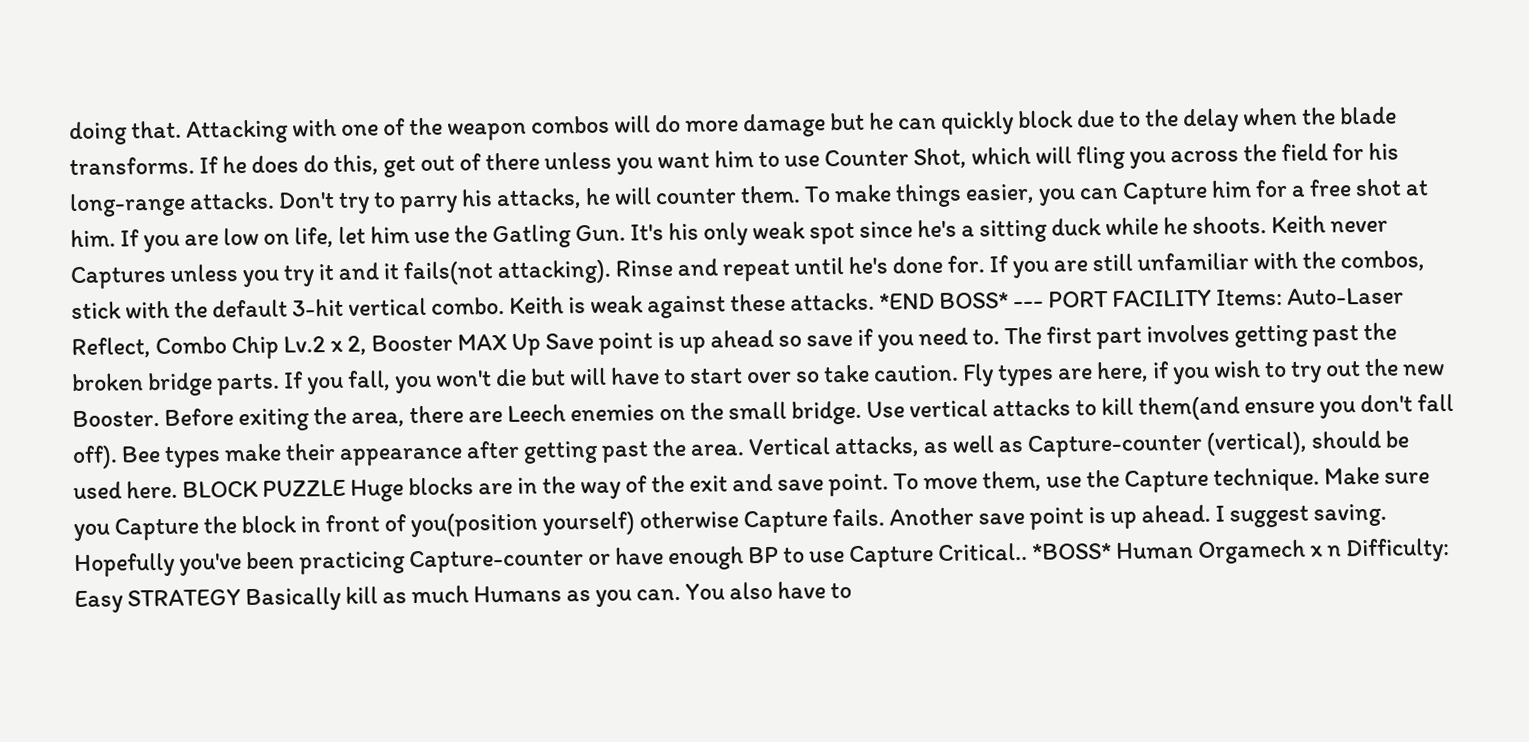doing that. Attacking with one of the weapon combos will do more damage but he can quickly block due to the delay when the blade transforms. If he does do this, get out of there unless you want him to use Counter Shot, which will fling you across the field for his long-range attacks. Don't try to parry his attacks, he will counter them. To make things easier, you can Capture him for a free shot at him. If you are low on life, let him use the Gatling Gun. It's his only weak spot since he's a sitting duck while he shoots. Keith never Captures unless you try it and it fails(not attacking). Rinse and repeat until he's done for. If you are still unfamiliar with the combos, stick with the default 3-hit vertical combo. Keith is weak against these attacks. *END BOSS* --- PORT FACILITY Items: Auto-Laser Reflect, Combo Chip Lv.2 x 2, Booster MAX Up Save point is up ahead so save if you need to. The first part involves getting past the broken bridge parts. If you fall, you won't die but will have to start over so take caution. Fly types are here, if you wish to try out the new Booster. Before exiting the area, there are Leech enemies on the small bridge. Use vertical attacks to kill them(and ensure you don't fall off). Bee types make their appearance after getting past the area. Vertical attacks, as well as Capture-counter (vertical), should be used here. BLOCK PUZZLE Huge blocks are in the way of the exit and save point. To move them, use the Capture technique. Make sure you Capture the block in front of you(position yourself) otherwise Capture fails. Another save point is up ahead. I suggest saving. Hopefully you've been practicing Capture-counter or have enough BP to use Capture Critical.. *BOSS* Human Orgamech x n Difficulty: Easy STRATEGY Basically kill as much Humans as you can. You also have to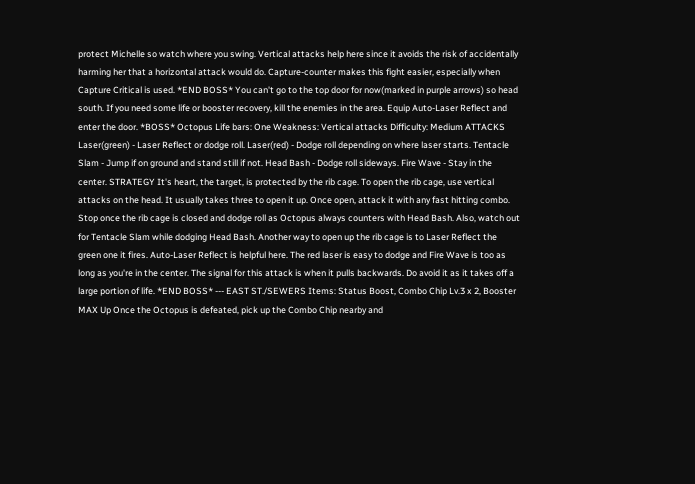protect Michelle so watch where you swing. Vertical attacks help here since it avoids the risk of accidentally harming her that a horizontal attack would do. Capture-counter makes this fight easier, especially when Capture Critical is used. *END BOSS* You can't go to the top door for now(marked in purple arrows) so head south. If you need some life or booster recovery, kill the enemies in the area. Equip Auto-Laser Reflect and enter the door. *BOSS* Octopus Life bars: One Weakness: Vertical attacks Difficulty: Medium ATTACKS Laser(green) - Laser Reflect or dodge roll. Laser(red) - Dodge roll depending on where laser starts. Tentacle Slam - Jump if on ground and stand still if not. Head Bash - Dodge roll sideways. Fire Wave - Stay in the center. STRATEGY It's heart, the target, is protected by the rib cage. To open the rib cage, use vertical attacks on the head. It usually takes three to open it up. Once open, attack it with any fast hitting combo. Stop once the rib cage is closed and dodge roll as Octopus always counters with Head Bash. Also, watch out for Tentacle Slam while dodging Head Bash. Another way to open up the rib cage is to Laser Reflect the green one it fires. Auto-Laser Reflect is helpful here. The red laser is easy to dodge and Fire Wave is too as long as you're in the center. The signal for this attack is when it pulls backwards. Do avoid it as it takes off a large portion of life. *END BOSS* --- EAST ST./SEWERS Items: Status Boost, Combo Chip Lv.3 x 2, Booster MAX Up Once the Octopus is defeated, pick up the Combo Chip nearby and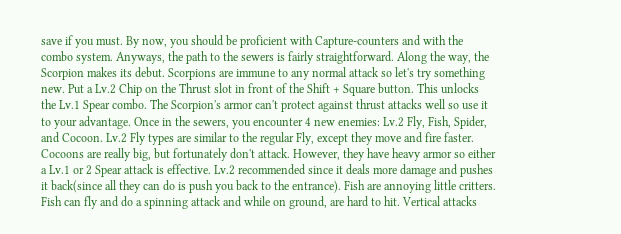save if you must. By now, you should be proficient with Capture-counters and with the combo system. Anyways, the path to the sewers is fairly straightforward. Along the way, the Scorpion makes its debut. Scorpions are immune to any normal attack so let's try something new. Put a Lv.2 Chip on the Thrust slot in front of the Shift + Square button. This unlocks the Lv.1 Spear combo. The Scorpion's armor can't protect against thrust attacks well so use it to your advantage. Once in the sewers, you encounter 4 new enemies: Lv.2 Fly, Fish, Spider, and Cocoon. Lv.2 Fly types are similar to the regular Fly, except they move and fire faster. Cocoons are really big, but fortunately don't attack. However, they have heavy armor so either a Lv.1 or 2 Spear attack is effective. Lv.2 recommended since it deals more damage and pushes it back(since all they can do is push you back to the entrance). Fish are annoying little critters. Fish can fly and do a spinning attack and while on ground, are hard to hit. Vertical attacks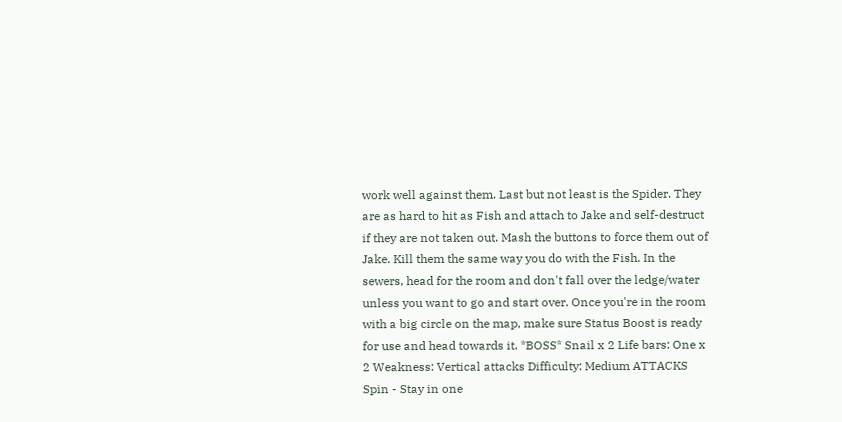work well against them. Last but not least is the Spider. They are as hard to hit as Fish and attach to Jake and self-destruct if they are not taken out. Mash the buttons to force them out of Jake. Kill them the same way you do with the Fish. In the sewers, head for the room and don't fall over the ledge/water unless you want to go and start over. Once you're in the room with a big circle on the map, make sure Status Boost is ready for use and head towards it. *BOSS* Snail x 2 Life bars: One x 2 Weakness: Vertical attacks Difficulty: Medium ATTACKS Spin - Stay in one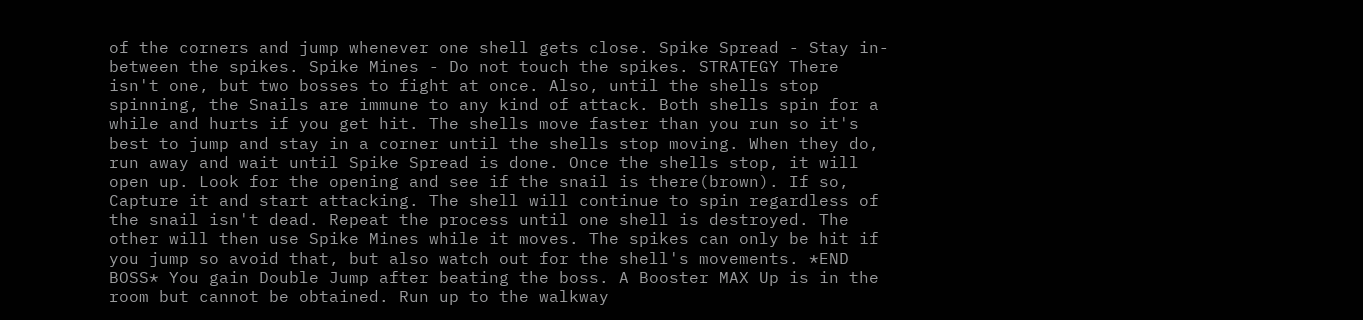of the corners and jump whenever one shell gets close. Spike Spread - Stay in-between the spikes. Spike Mines - Do not touch the spikes. STRATEGY There isn't one, but two bosses to fight at once. Also, until the shells stop spinning, the Snails are immune to any kind of attack. Both shells spin for a while and hurts if you get hit. The shells move faster than you run so it's best to jump and stay in a corner until the shells stop moving. When they do, run away and wait until Spike Spread is done. Once the shells stop, it will open up. Look for the opening and see if the snail is there(brown). If so, Capture it and start attacking. The shell will continue to spin regardless of the snail isn't dead. Repeat the process until one shell is destroyed. The other will then use Spike Mines while it moves. The spikes can only be hit if you jump so avoid that, but also watch out for the shell's movements. *END BOSS* You gain Double Jump after beating the boss. A Booster MAX Up is in the room but cannot be obtained. Run up to the walkway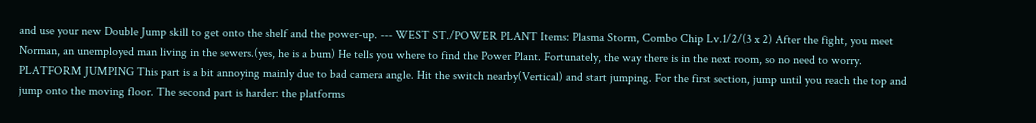and use your new Double Jump skill to get onto the shelf and the power-up. --- WEST ST./POWER PLANT Items: Plasma Storm, Combo Chip Lv.1/2/(3 x 2) After the fight, you meet Norman, an unemployed man living in the sewers.(yes, he is a bum) He tells you where to find the Power Plant. Fortunately, the way there is in the next room, so no need to worry. PLATFORM JUMPING This part is a bit annoying mainly due to bad camera angle. Hit the switch nearby(Vertical) and start jumping. For the first section, jump until you reach the top and jump onto the moving floor. The second part is harder: the platforms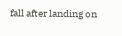fall after landing on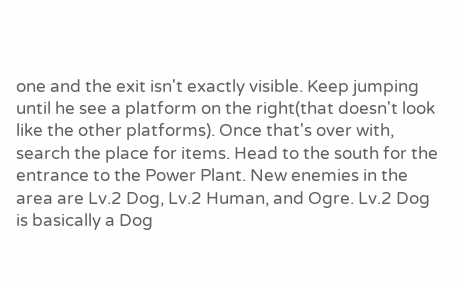one and the exit isn't exactly visible. Keep jumping until he see a platform on the right(that doesn't look like the other platforms). Once that's over with, search the place for items. Head to the south for the entrance to the Power Plant. New enemies in the area are Lv.2 Dog, Lv.2 Human, and Ogre. Lv.2 Dog is basically a Dog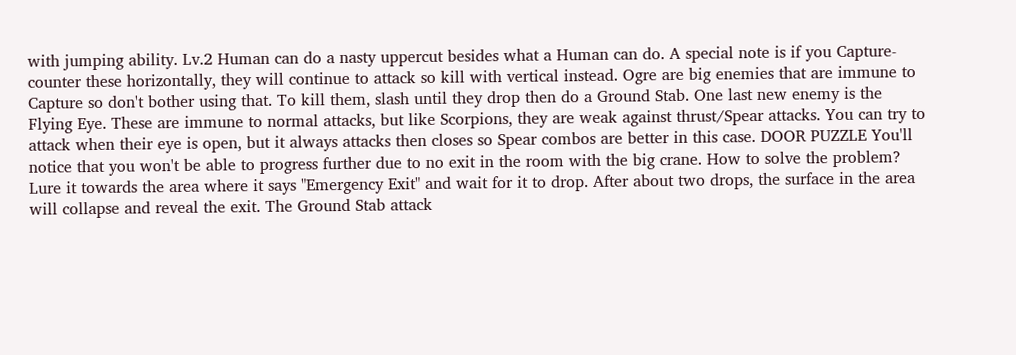with jumping ability. Lv.2 Human can do a nasty uppercut besides what a Human can do. A special note is if you Capture-counter these horizontally, they will continue to attack so kill with vertical instead. Ogre are big enemies that are immune to Capture so don't bother using that. To kill them, slash until they drop then do a Ground Stab. One last new enemy is the Flying Eye. These are immune to normal attacks, but like Scorpions, they are weak against thrust/Spear attacks. You can try to attack when their eye is open, but it always attacks then closes so Spear combos are better in this case. DOOR PUZZLE You'll notice that you won't be able to progress further due to no exit in the room with the big crane. How to solve the problem? Lure it towards the area where it says "Emergency Exit" and wait for it to drop. After about two drops, the surface in the area will collapse and reveal the exit. The Ground Stab attack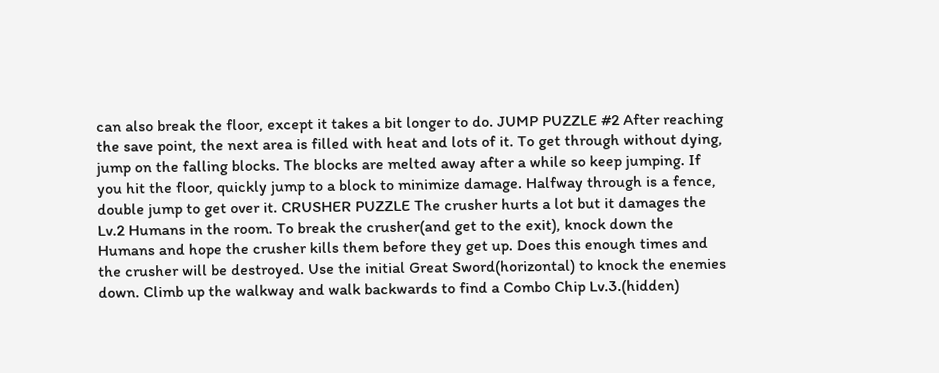can also break the floor, except it takes a bit longer to do. JUMP PUZZLE #2 After reaching the save point, the next area is filled with heat and lots of it. To get through without dying, jump on the falling blocks. The blocks are melted away after a while so keep jumping. If you hit the floor, quickly jump to a block to minimize damage. Halfway through is a fence, double jump to get over it. CRUSHER PUZZLE The crusher hurts a lot but it damages the Lv.2 Humans in the room. To break the crusher(and get to the exit), knock down the Humans and hope the crusher kills them before they get up. Does this enough times and the crusher will be destroyed. Use the initial Great Sword(horizontal) to knock the enemies down. Climb up the walkway and walk backwards to find a Combo Chip Lv.3.(hidden)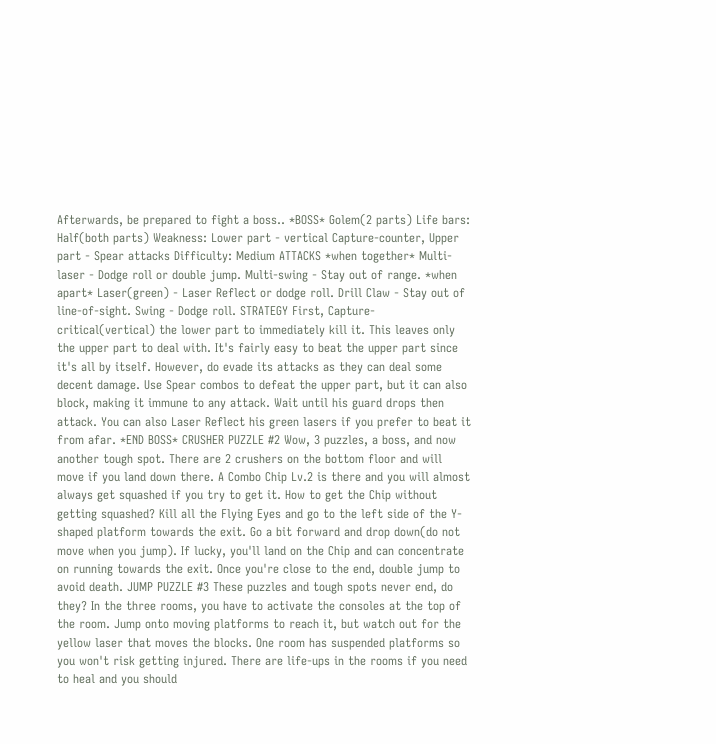Afterwards, be prepared to fight a boss.. *BOSS* Golem(2 parts) Life bars: Half(both parts) Weakness: Lower part - vertical Capture-counter, Upper part - Spear attacks Difficulty: Medium ATTACKS *when together* Multi-laser - Dodge roll or double jump. Multi-swing - Stay out of range. *when apart* Laser(green) - Laser Reflect or dodge roll. Drill Claw - Stay out of line-of-sight. Swing - Dodge roll. STRATEGY First, Capture-critical(vertical) the lower part to immediately kill it. This leaves only the upper part to deal with. It's fairly easy to beat the upper part since it's all by itself. However, do evade its attacks as they can deal some decent damage. Use Spear combos to defeat the upper part, but it can also block, making it immune to any attack. Wait until his guard drops then attack. You can also Laser Reflect his green lasers if you prefer to beat it from afar. *END BOSS* CRUSHER PUZZLE #2 Wow, 3 puzzles, a boss, and now another tough spot. There are 2 crushers on the bottom floor and will move if you land down there. A Combo Chip Lv.2 is there and you will almost always get squashed if you try to get it. How to get the Chip without getting squashed? Kill all the Flying Eyes and go to the left side of the Y-shaped platform towards the exit. Go a bit forward and drop down(do not move when you jump). If lucky, you'll land on the Chip and can concentrate on running towards the exit. Once you're close to the end, double jump to avoid death. JUMP PUZZLE #3 These puzzles and tough spots never end, do they? In the three rooms, you have to activate the consoles at the top of the room. Jump onto moving platforms to reach it, but watch out for the yellow laser that moves the blocks. One room has suspended platforms so you won't risk getting injured. There are life-ups in the rooms if you need to heal and you should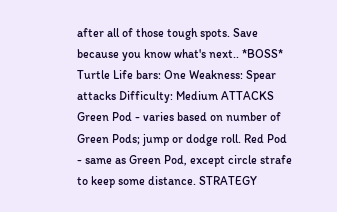after all of those tough spots. Save because you know what's next.. *BOSS* Turtle Life bars: One Weakness: Spear attacks Difficulty: Medium ATTACKS Green Pod - varies based on number of Green Pods; jump or dodge roll. Red Pod - same as Green Pod, except circle strafe to keep some distance. STRATEGY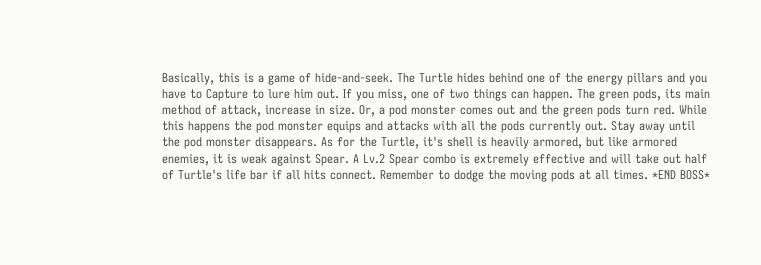Basically, this is a game of hide-and-seek. The Turtle hides behind one of the energy pillars and you have to Capture to lure him out. If you miss, one of two things can happen. The green pods, its main method of attack, increase in size. Or, a pod monster comes out and the green pods turn red. While this happens the pod monster equips and attacks with all the pods currently out. Stay away until the pod monster disappears. As for the Turtle, it's shell is heavily armored, but like armored enemies, it is weak against Spear. A Lv.2 Spear combo is extremely effective and will take out half of Turtle's life bar if all hits connect. Remember to dodge the moving pods at all times. *END BOSS*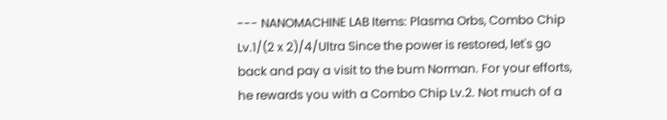--- NANOMACHINE LAB Items: Plasma Orbs, Combo Chip Lv.1/(2 x 2)/4/Ultra Since the power is restored, let's go back and pay a visit to the bum Norman. For your efforts, he rewards you with a Combo Chip Lv.2. Not much of a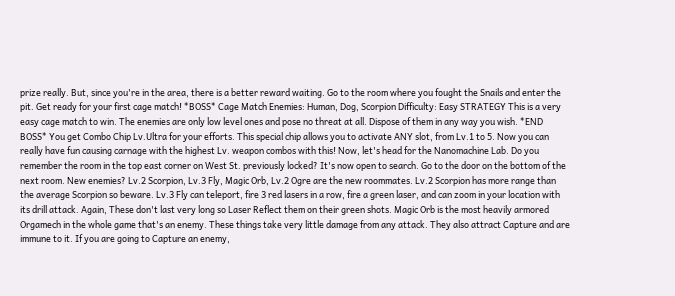prize really. But, since you're in the area, there is a better reward waiting. Go to the room where you fought the Snails and enter the pit. Get ready for your first cage match! *BOSS* Cage Match Enemies: Human, Dog, Scorpion Difficulty: Easy STRATEGY This is a very easy cage match to win. The enemies are only low level ones and pose no threat at all. Dispose of them in any way you wish. *END BOSS* You get Combo Chip Lv.Ultra for your efforts. This special chip allows you to activate ANY slot, from Lv.1 to 5. Now you can really have fun causing carnage with the highest Lv. weapon combos with this! Now, let's head for the Nanomachine Lab. Do you remember the room in the top east corner on West St. previously locked? It's now open to search. Go to the door on the bottom of the next room. New enemies? Lv.2 Scorpion, Lv.3 Fly, Magic Orb, Lv.2 Ogre are the new roommates. Lv.2 Scorpion has more range than the average Scorpion so beware. Lv.3 Fly can teleport, fire 3 red lasers in a row, fire a green laser, and can zoom in your location with its drill attack. Again, These don't last very long so Laser Reflect them on their green shots. Magic Orb is the most heavily armored Orgamech in the whole game that's an enemy. These things take very little damage from any attack. They also attract Capture and are immune to it. If you are going to Capture an enemy,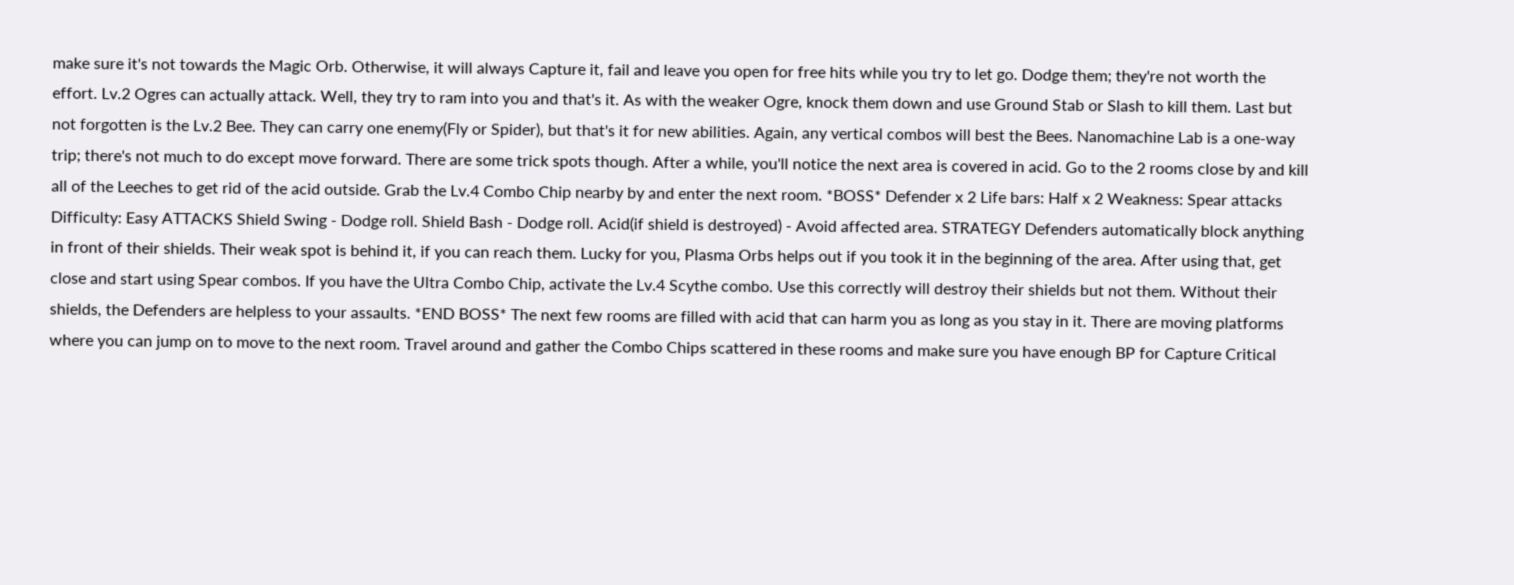make sure it's not towards the Magic Orb. Otherwise, it will always Capture it, fail and leave you open for free hits while you try to let go. Dodge them; they're not worth the effort. Lv.2 Ogres can actually attack. Well, they try to ram into you and that's it. As with the weaker Ogre, knock them down and use Ground Stab or Slash to kill them. Last but not forgotten is the Lv.2 Bee. They can carry one enemy(Fly or Spider), but that's it for new abilities. Again, any vertical combos will best the Bees. Nanomachine Lab is a one-way trip; there's not much to do except move forward. There are some trick spots though. After a while, you'll notice the next area is covered in acid. Go to the 2 rooms close by and kill all of the Leeches to get rid of the acid outside. Grab the Lv.4 Combo Chip nearby by and enter the next room. *BOSS* Defender x 2 Life bars: Half x 2 Weakness: Spear attacks Difficulty: Easy ATTACKS Shield Swing - Dodge roll. Shield Bash - Dodge roll. Acid(if shield is destroyed) - Avoid affected area. STRATEGY Defenders automatically block anything in front of their shields. Their weak spot is behind it, if you can reach them. Lucky for you, Plasma Orbs helps out if you took it in the beginning of the area. After using that, get close and start using Spear combos. If you have the Ultra Combo Chip, activate the Lv.4 Scythe combo. Use this correctly will destroy their shields but not them. Without their shields, the Defenders are helpless to your assaults. *END BOSS* The next few rooms are filled with acid that can harm you as long as you stay in it. There are moving platforms where you can jump on to move to the next room. Travel around and gather the Combo Chips scattered in these rooms and make sure you have enough BP for Capture Critical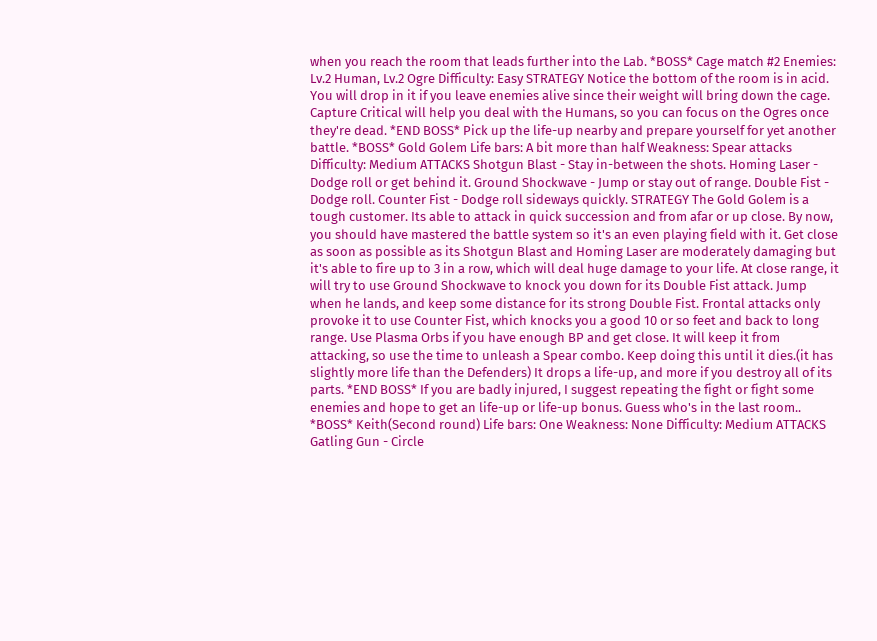when you reach the room that leads further into the Lab. *BOSS* Cage match #2 Enemies: Lv.2 Human, Lv.2 Ogre Difficulty: Easy STRATEGY Notice the bottom of the room is in acid. You will drop in it if you leave enemies alive since their weight will bring down the cage. Capture Critical will help you deal with the Humans, so you can focus on the Ogres once they're dead. *END BOSS* Pick up the life-up nearby and prepare yourself for yet another battle. *BOSS* Gold Golem Life bars: A bit more than half Weakness: Spear attacks Difficulty: Medium ATTACKS Shotgun Blast - Stay in-between the shots. Homing Laser - Dodge roll or get behind it. Ground Shockwave - Jump or stay out of range. Double Fist - Dodge roll. Counter Fist - Dodge roll sideways quickly. STRATEGY The Gold Golem is a tough customer. Its able to attack in quick succession and from afar or up close. By now, you should have mastered the battle system so it's an even playing field with it. Get close as soon as possible as its Shotgun Blast and Homing Laser are moderately damaging but it's able to fire up to 3 in a row, which will deal huge damage to your life. At close range, it will try to use Ground Shockwave to knock you down for its Double Fist attack. Jump when he lands, and keep some distance for its strong Double Fist. Frontal attacks only provoke it to use Counter Fist, which knocks you a good 10 or so feet and back to long range. Use Plasma Orbs if you have enough BP and get close. It will keep it from attacking, so use the time to unleash a Spear combo. Keep doing this until it dies.(it has slightly more life than the Defenders) It drops a life-up, and more if you destroy all of its parts. *END BOSS* If you are badly injured, I suggest repeating the fight or fight some enemies and hope to get an life-up or life-up bonus. Guess who's in the last room.. *BOSS* Keith(Second round) Life bars: One Weakness: None Difficulty: Medium ATTACKS Gatling Gun - Circle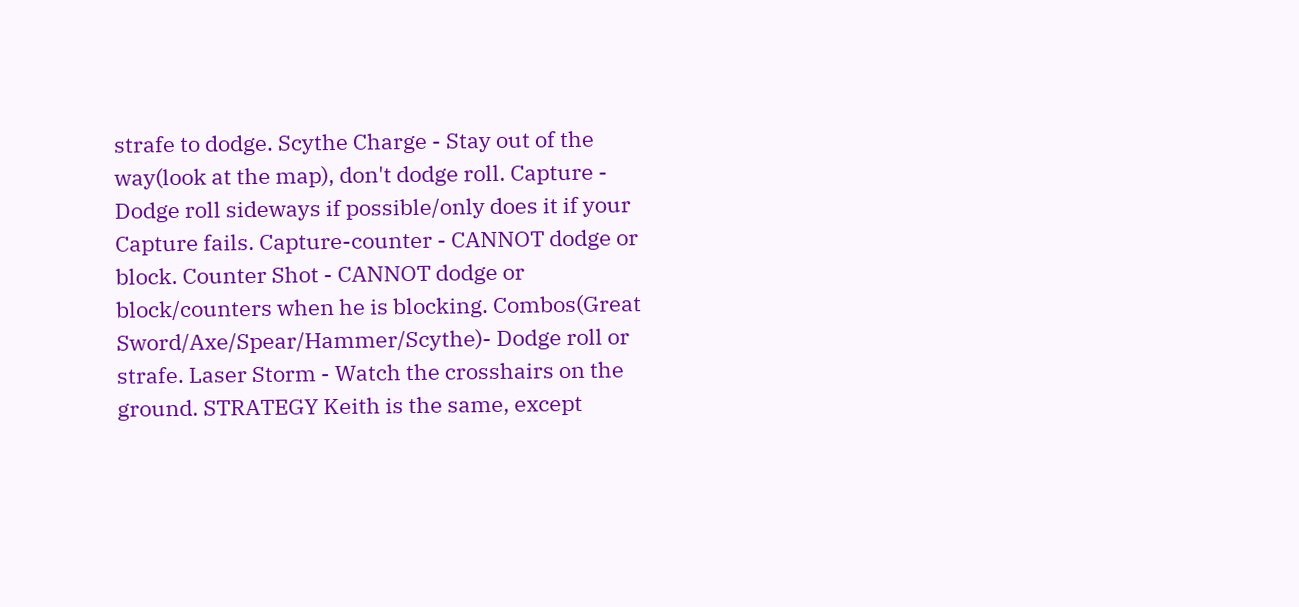strafe to dodge. Scythe Charge - Stay out of the way(look at the map), don't dodge roll. Capture - Dodge roll sideways if possible/only does it if your Capture fails. Capture-counter - CANNOT dodge or block. Counter Shot - CANNOT dodge or block/counters when he is blocking. Combos(Great Sword/Axe/Spear/Hammer/Scythe)- Dodge roll or strafe. Laser Storm - Watch the crosshairs on the ground. STRATEGY Keith is the same, except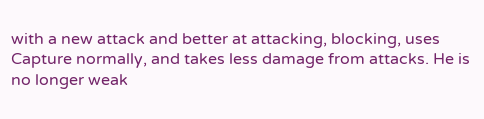with a new attack and better at attacking, blocking, uses Capture normally, and takes less damage from attacks. He is no longer weak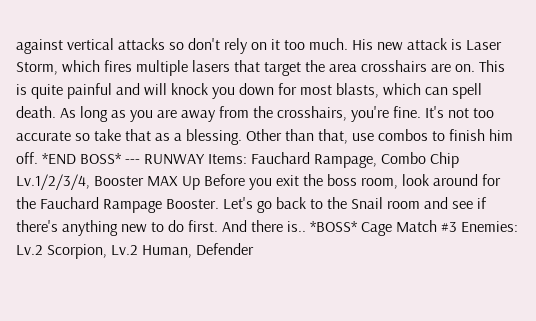against vertical attacks so don't rely on it too much. His new attack is Laser Storm, which fires multiple lasers that target the area crosshairs are on. This is quite painful and will knock you down for most blasts, which can spell death. As long as you are away from the crosshairs, you're fine. It's not too accurate so take that as a blessing. Other than that, use combos to finish him off. *END BOSS* --- RUNWAY Items: Fauchard Rampage, Combo Chip Lv.1/2/3/4, Booster MAX Up Before you exit the boss room, look around for the Fauchard Rampage Booster. Let's go back to the Snail room and see if there's anything new to do first. And there is.. *BOSS* Cage Match #3 Enemies: Lv.2 Scorpion, Lv.2 Human, Defender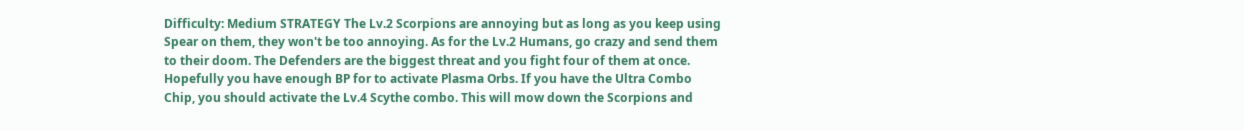Difficulty: Medium STRATEGY The Lv.2 Scorpions are annoying but as long as you keep using Spear on them, they won't be too annoying. As for the Lv.2 Humans, go crazy and send them to their doom. The Defenders are the biggest threat and you fight four of them at once. Hopefully you have enough BP for to activate Plasma Orbs. If you have the Ultra Combo Chip, you should activate the Lv.4 Scythe combo. This will mow down the Scorpions and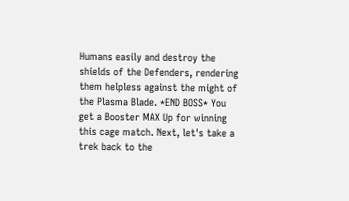Humans easily and destroy the shields of the Defenders, rendering them helpless against the might of the Plasma Blade. *END BOSS* You get a Booster MAX Up for winning this cage match. Next, let's take a trek back to the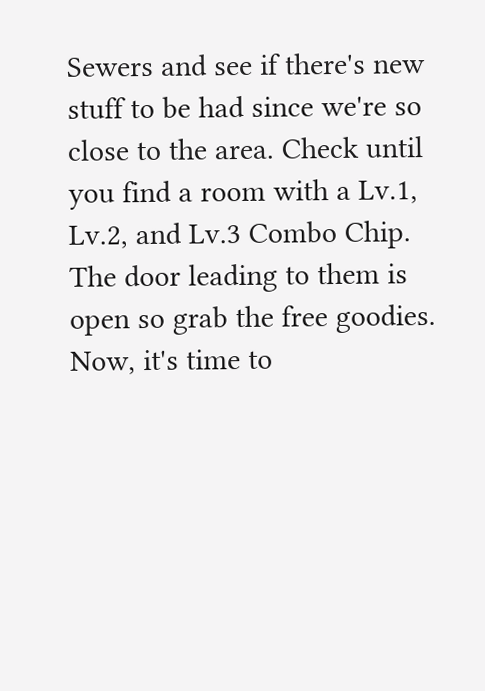Sewers and see if there's new stuff to be had since we're so close to the area. Check until you find a room with a Lv.1, Lv.2, and Lv.3 Combo Chip. The door leading to them is open so grab the free goodies. Now, it's time to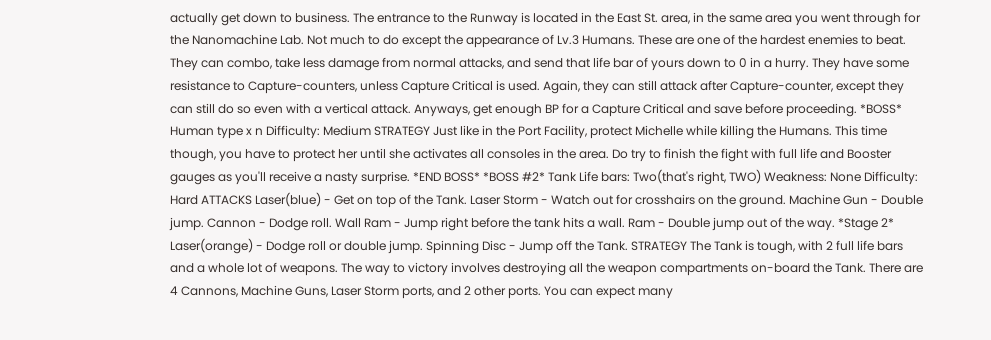actually get down to business. The entrance to the Runway is located in the East St. area, in the same area you went through for the Nanomachine Lab. Not much to do except the appearance of Lv.3 Humans. These are one of the hardest enemies to beat. They can combo, take less damage from normal attacks, and send that life bar of yours down to 0 in a hurry. They have some resistance to Capture-counters, unless Capture Critical is used. Again, they can still attack after Capture-counter, except they can still do so even with a vertical attack. Anyways, get enough BP for a Capture Critical and save before proceeding. *BOSS* Human type x n Difficulty: Medium STRATEGY Just like in the Port Facility, protect Michelle while killing the Humans. This time though, you have to protect her until she activates all consoles in the area. Do try to finish the fight with full life and Booster gauges as you'll receive a nasty surprise. *END BOSS* *BOSS #2* Tank Life bars: Two(that's right, TWO) Weakness: None Difficulty: Hard ATTACKS Laser(blue) - Get on top of the Tank. Laser Storm - Watch out for crosshairs on the ground. Machine Gun - Double jump. Cannon - Dodge roll. Wall Ram - Jump right before the tank hits a wall. Ram - Double jump out of the way. *Stage 2* Laser(orange) - Dodge roll or double jump. Spinning Disc - Jump off the Tank. STRATEGY The Tank is tough, with 2 full life bars and a whole lot of weapons. The way to victory involves destroying all the weapon compartments on-board the Tank. There are 4 Cannons, Machine Guns, Laser Storm ports, and 2 other ports. You can expect many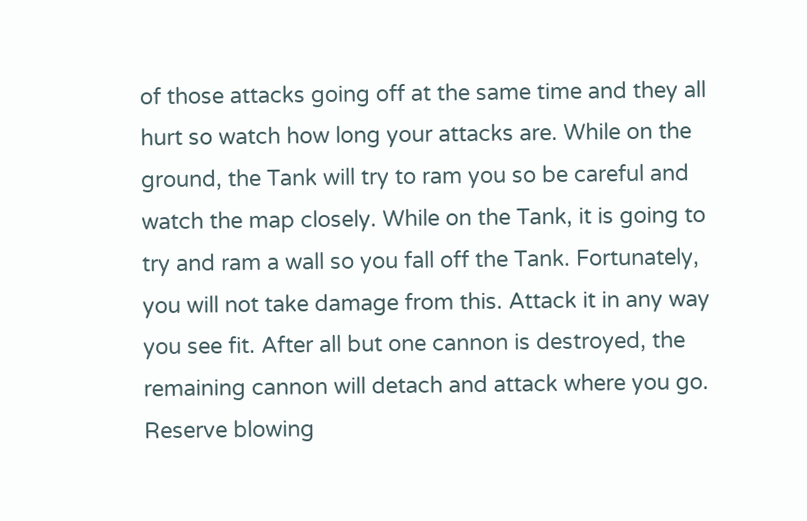of those attacks going off at the same time and they all hurt so watch how long your attacks are. While on the ground, the Tank will try to ram you so be careful and watch the map closely. While on the Tank, it is going to try and ram a wall so you fall off the Tank. Fortunately, you will not take damage from this. Attack it in any way you see fit. After all but one cannon is destroyed, the remaining cannon will detach and attack where you go. Reserve blowing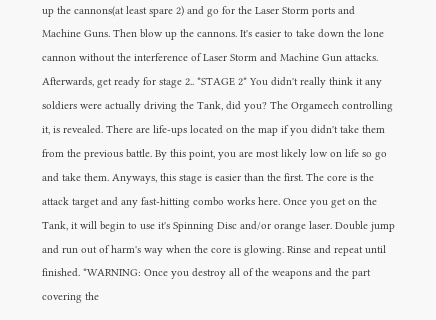up the cannons(at least spare 2) and go for the Laser Storm ports and Machine Guns. Then blow up the cannons. It's easier to take down the lone cannon without the interference of Laser Storm and Machine Gun attacks. Afterwards, get ready for stage 2.. *STAGE 2* You didn't really think it any soldiers were actually driving the Tank, did you? The Orgamech controlling it, is revealed. There are life-ups located on the map if you didn't take them from the previous battle. By this point, you are most likely low on life so go and take them. Anyways, this stage is easier than the first. The core is the attack target and any fast-hitting combo works here. Once you get on the Tank, it will begin to use it's Spinning Disc and/or orange laser. Double jump and run out of harm's way when the core is glowing. Rinse and repeat until finished. *WARNING: Once you destroy all of the weapons and the part covering the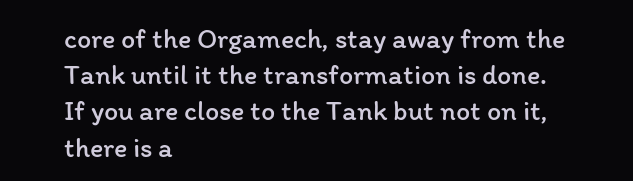core of the Orgamech, stay away from the Tank until it the transformation is done. If you are close to the Tank but not on it, there is a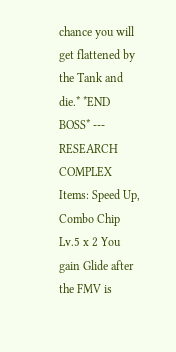chance you will get flattened by the Tank and die.* *END BOSS* --- RESEARCH COMPLEX Items: Speed Up, Combo Chip Lv.5 x 2 You gain Glide after the FMV is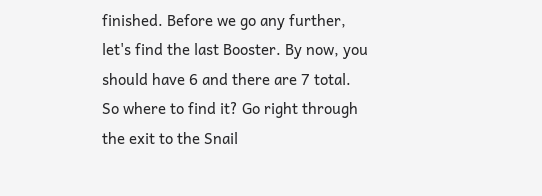finished. Before we go any further, let's find the last Booster. By now, you should have 6 and there are 7 total. So where to find it? Go right through the exit to the Snail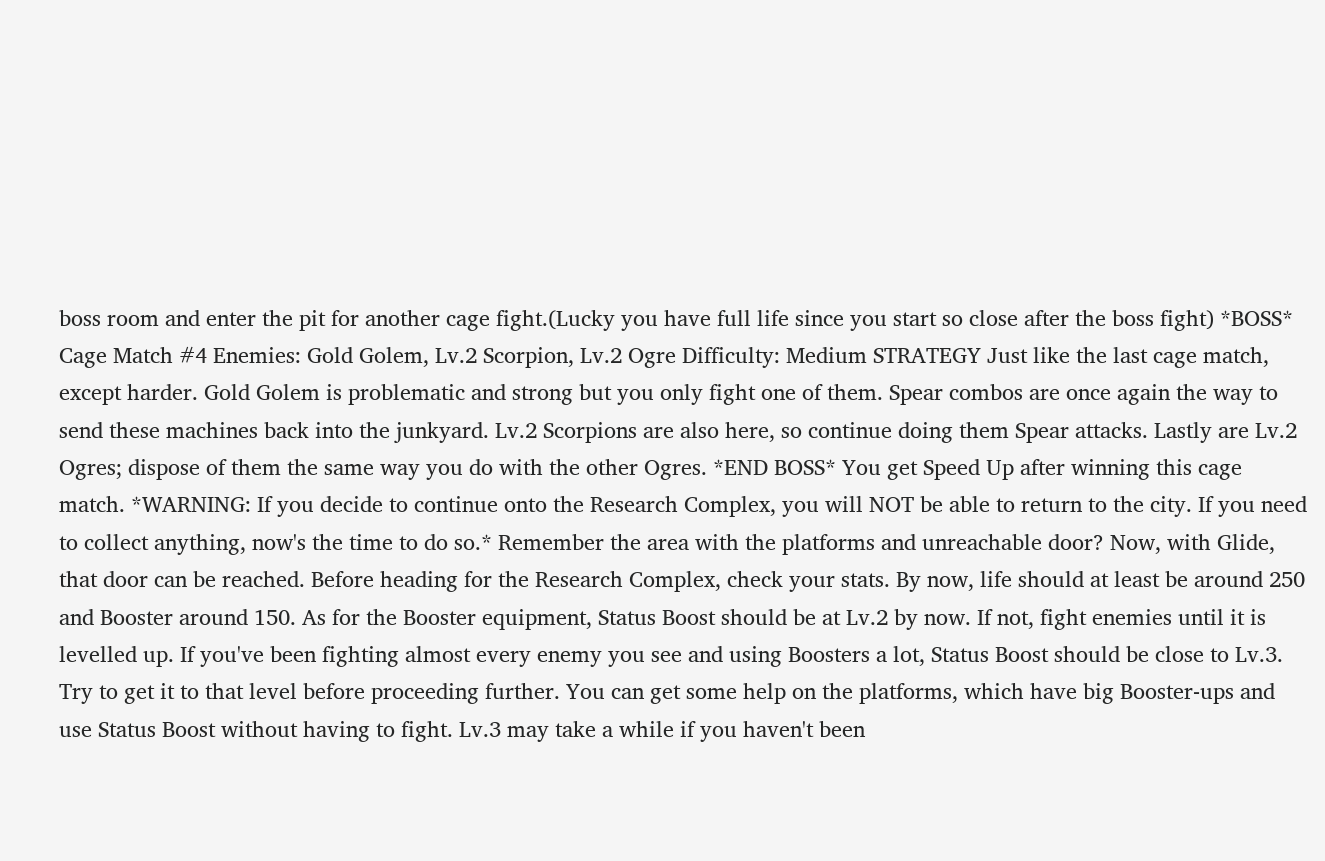boss room and enter the pit for another cage fight.(Lucky you have full life since you start so close after the boss fight) *BOSS* Cage Match #4 Enemies: Gold Golem, Lv.2 Scorpion, Lv.2 Ogre Difficulty: Medium STRATEGY Just like the last cage match, except harder. Gold Golem is problematic and strong but you only fight one of them. Spear combos are once again the way to send these machines back into the junkyard. Lv.2 Scorpions are also here, so continue doing them Spear attacks. Lastly are Lv.2 Ogres; dispose of them the same way you do with the other Ogres. *END BOSS* You get Speed Up after winning this cage match. *WARNING: If you decide to continue onto the Research Complex, you will NOT be able to return to the city. If you need to collect anything, now's the time to do so.* Remember the area with the platforms and unreachable door? Now, with Glide, that door can be reached. Before heading for the Research Complex, check your stats. By now, life should at least be around 250 and Booster around 150. As for the Booster equipment, Status Boost should be at Lv.2 by now. If not, fight enemies until it is levelled up. If you've been fighting almost every enemy you see and using Boosters a lot, Status Boost should be close to Lv.3. Try to get it to that level before proceeding further. You can get some help on the platforms, which have big Booster-ups and use Status Boost without having to fight. Lv.3 may take a while if you haven't been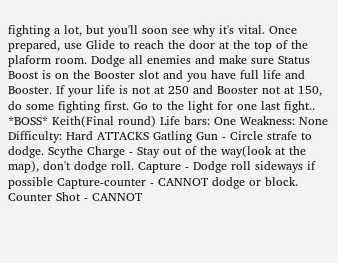fighting a lot, but you'll soon see why it's vital. Once prepared, use Glide to reach the door at the top of the plaform room. Dodge all enemies and make sure Status Boost is on the Booster slot and you have full life and Booster. If your life is not at 250 and Booster not at 150, do some fighting first. Go to the light for one last fight.. *BOSS* Keith(Final round) Life bars: One Weakness: None Difficulty: Hard ATTACKS Gatling Gun - Circle strafe to dodge. Scythe Charge - Stay out of the way(look at the map), don't dodge roll. Capture - Dodge roll sideways if possible Capture-counter - CANNOT dodge or block. Counter Shot - CANNOT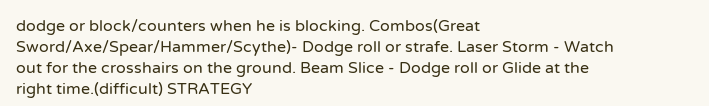dodge or block/counters when he is blocking. Combos(Great Sword/Axe/Spear/Hammer/Scythe)- Dodge roll or strafe. Laser Storm - Watch out for the crosshairs on the ground. Beam Slice - Dodge roll or Glide at the right time.(difficult) STRATEGY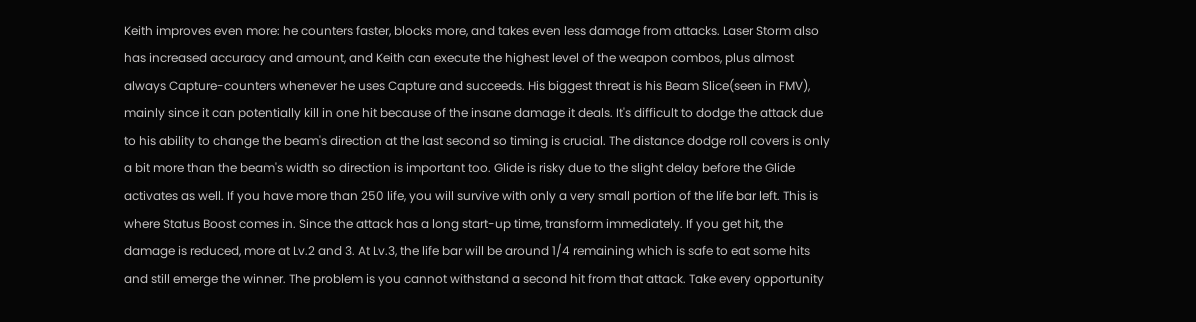Keith improves even more: he counters faster, blocks more, and takes even less damage from attacks. Laser Storm also has increased accuracy and amount, and Keith can execute the highest level of the weapon combos, plus almost always Capture-counters whenever he uses Capture and succeeds. His biggest threat is his Beam Slice(seen in FMV), mainly since it can potentially kill in one hit because of the insane damage it deals. It's difficult to dodge the attack due to his ability to change the beam's direction at the last second so timing is crucial. The distance dodge roll covers is only a bit more than the beam's width so direction is important too. Glide is risky due to the slight delay before the Glide activates as well. If you have more than 250 life, you will survive with only a very small portion of the life bar left. This is where Status Boost comes in. Since the attack has a long start-up time, transform immediately. If you get hit, the damage is reduced, more at Lv.2 and 3. At Lv.3, the life bar will be around 1/4 remaining which is safe to eat some hits and still emerge the winner. The problem is you cannot withstand a second hit from that attack. Take every opportunity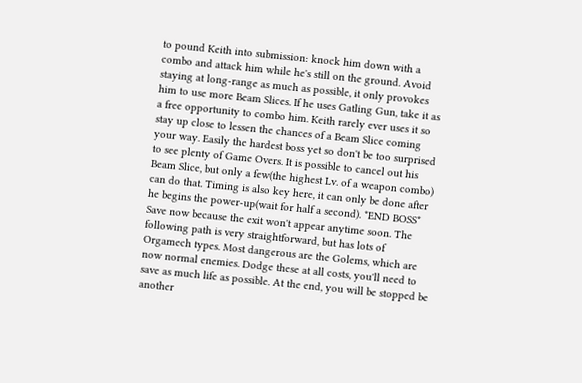to pound Keith into submission: knock him down with a combo and attack him while he's still on the ground. Avoid staying at long-range as much as possible, it only provokes him to use more Beam Slices. If he uses Gatling Gun, take it as a free opportunity to combo him. Keith rarely ever uses it so stay up close to lessen the chances of a Beam Slice coming your way. Easily the hardest boss yet so don't be too surprised to see plenty of Game Overs. It is possible to cancel out his Beam Slice, but only a few(the highest Lv. of a weapon combo) can do that. Timing is also key here, it can only be done after he begins the power-up(wait for half a second). *END BOSS* Save now because the exit won't appear anytime soon. The following path is very straightforward, but has lots of Orgamech types. Most dangerous are the Golems, which are now normal enemies. Dodge these at all costs, you'll need to save as much life as possible. At the end, you will be stopped be another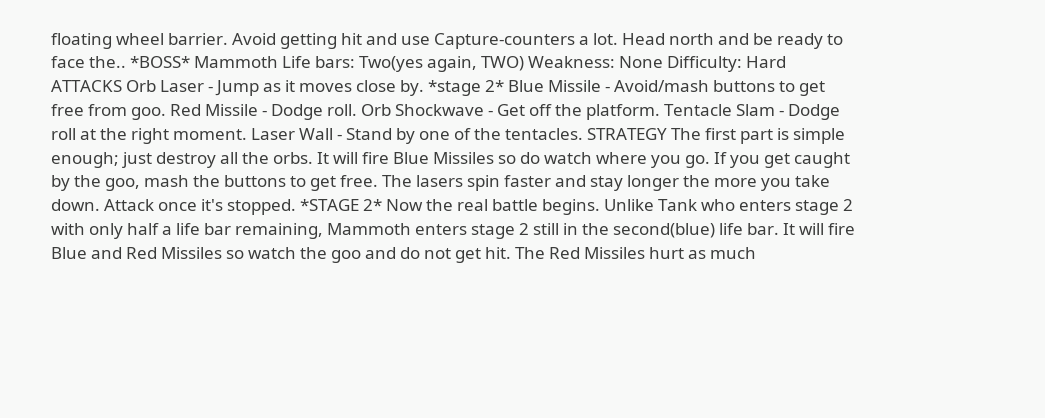floating wheel barrier. Avoid getting hit and use Capture-counters a lot. Head north and be ready to face the.. *BOSS* Mammoth Life bars: Two(yes again, TWO) Weakness: None Difficulty: Hard ATTACKS Orb Laser - Jump as it moves close by. *stage 2* Blue Missile - Avoid/mash buttons to get free from goo. Red Missile - Dodge roll. Orb Shockwave - Get off the platform. Tentacle Slam - Dodge roll at the right moment. Laser Wall - Stand by one of the tentacles. STRATEGY The first part is simple enough; just destroy all the orbs. It will fire Blue Missiles so do watch where you go. If you get caught by the goo, mash the buttons to get free. The lasers spin faster and stay longer the more you take down. Attack once it's stopped. *STAGE 2* Now the real battle begins. Unlike Tank who enters stage 2 with only half a life bar remaining, Mammoth enters stage 2 still in the second(blue) life bar. It will fire Blue and Red Missiles so watch the goo and do not get hit. The Red Missiles hurt as much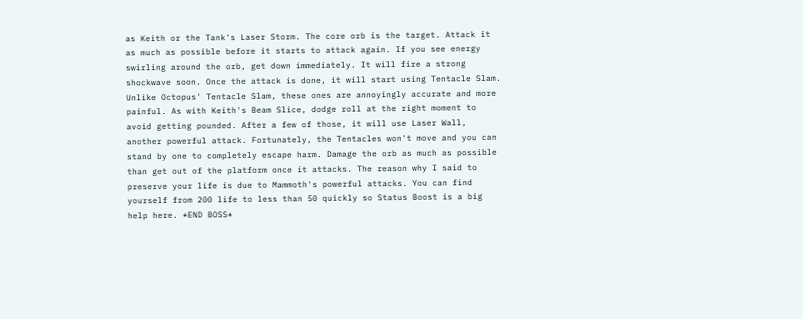as Keith or the Tank's Laser Storm. The core orb is the target. Attack it as much as possible before it starts to attack again. If you see energy swirling around the orb, get down immediately. It will fire a strong shockwave soon. Once the attack is done, it will start using Tentacle Slam. Unlike Octopus' Tentacle Slam, these ones are annoyingly accurate and more painful. As with Keith's Beam Slice, dodge roll at the right moment to avoid getting pounded. After a few of those, it will use Laser Wall, another powerful attack. Fortunately, the Tentacles won't move and you can stand by one to completely escape harm. Damage the orb as much as possible than get out of the platform once it attacks. The reason why I said to preserve your life is due to Mammoth's powerful attacks. You can find yourself from 200 life to less than 50 quickly so Status Boost is a big help here. *END BOSS*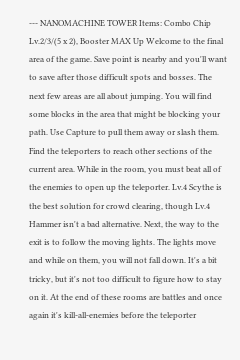--- NANOMACHINE TOWER Items: Combo Chip Lv.2/3/(5 x 2), Booster MAX Up Welcome to the final area of the game. Save point is nearby and you'll want to save after those difficult spots and bosses. The next few areas are all about jumping. You will find some blocks in the area that might be blocking your path. Use Capture to pull them away or slash them. Find the teleporters to reach other sections of the current area. While in the room, you must beat all of the enemies to open up the teleporter. Lv.4 Scythe is the best solution for crowd clearing, though Lv.4 Hammer isn't a bad alternative. Next, the way to the exit is to follow the moving lights. The lights move and while on them, you will not fall down. It's a bit tricky, but it's not too difficult to figure how to stay on it. At the end of these rooms are battles and once again it's kill-all-enemies before the teleporter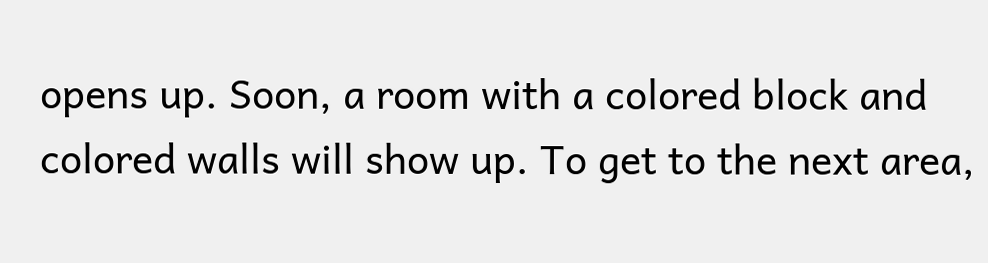opens up. Soon, a room with a colored block and colored walls will show up. To get to the next area,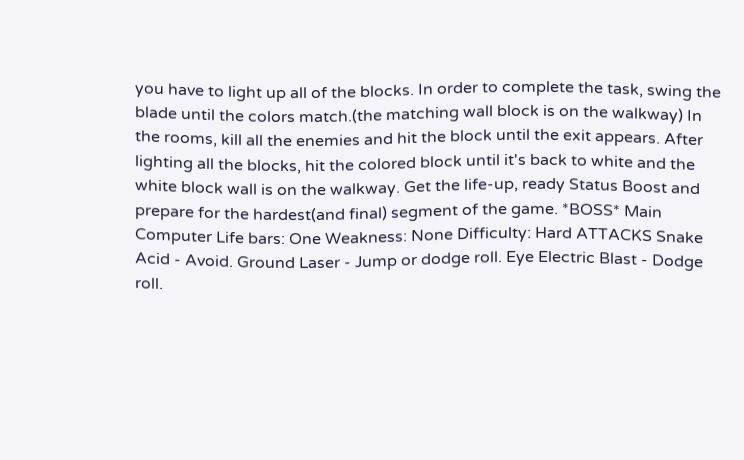you have to light up all of the blocks. In order to complete the task, swing the blade until the colors match.(the matching wall block is on the walkway) In the rooms, kill all the enemies and hit the block until the exit appears. After lighting all the blocks, hit the colored block until it's back to white and the white block wall is on the walkway. Get the life-up, ready Status Boost and prepare for the hardest(and final) segment of the game. *BOSS* Main Computer Life bars: One Weakness: None Difficulty: Hard ATTACKS Snake Acid - Avoid. Ground Laser - Jump or dodge roll. Eye Electric Blast - Dodge roll.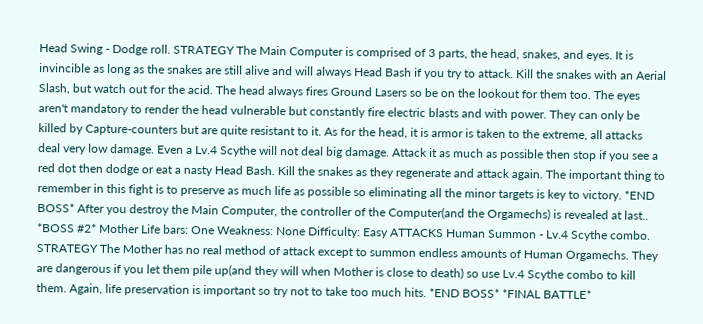Head Swing - Dodge roll. STRATEGY The Main Computer is comprised of 3 parts, the head, snakes, and eyes. It is invincible as long as the snakes are still alive and will always Head Bash if you try to attack. Kill the snakes with an Aerial Slash, but watch out for the acid. The head always fires Ground Lasers so be on the lookout for them too. The eyes aren't mandatory to render the head vulnerable but constantly fire electric blasts and with power. They can only be killed by Capture-counters but are quite resistant to it. As for the head, it is armor is taken to the extreme, all attacks deal very low damage. Even a Lv.4 Scythe will not deal big damage. Attack it as much as possible then stop if you see a red dot then dodge or eat a nasty Head Bash. Kill the snakes as they regenerate and attack again. The important thing to remember in this fight is to preserve as much life as possible so eliminating all the minor targets is key to victory. *END BOSS* After you destroy the Main Computer, the controller of the Computer(and the Orgamechs) is revealed at last.. *BOSS #2* Mother Life bars: One Weakness: None Difficulty: Easy ATTACKS Human Summon - Lv.4 Scythe combo. STRATEGY The Mother has no real method of attack except to summon endless amounts of Human Orgamechs. They are dangerous if you let them pile up(and they will when Mother is close to death) so use Lv.4 Scythe combo to kill them. Again, life preservation is important so try not to take too much hits. *END BOSS* *FINAL BATTLE*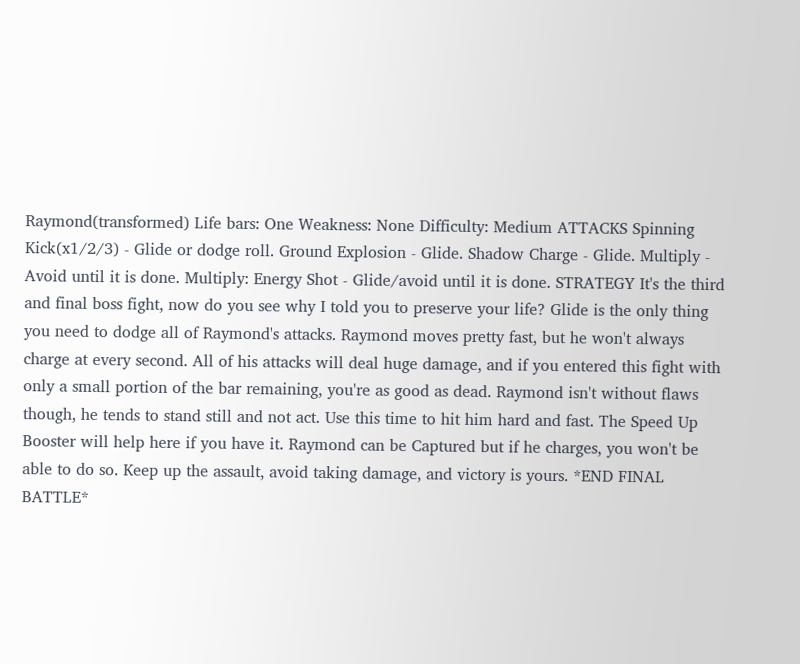Raymond(transformed) Life bars: One Weakness: None Difficulty: Medium ATTACKS Spinning Kick(x1/2/3) - Glide or dodge roll. Ground Explosion - Glide. Shadow Charge - Glide. Multiply - Avoid until it is done. Multiply: Energy Shot - Glide/avoid until it is done. STRATEGY It's the third and final boss fight, now do you see why I told you to preserve your life? Glide is the only thing you need to dodge all of Raymond's attacks. Raymond moves pretty fast, but he won't always charge at every second. All of his attacks will deal huge damage, and if you entered this fight with only a small portion of the bar remaining, you're as good as dead. Raymond isn't without flaws though, he tends to stand still and not act. Use this time to hit him hard and fast. The Speed Up Booster will help here if you have it. Raymond can be Captured but if he charges, you won't be able to do so. Keep up the assault, avoid taking damage, and victory is yours. *END FINAL BATTLE*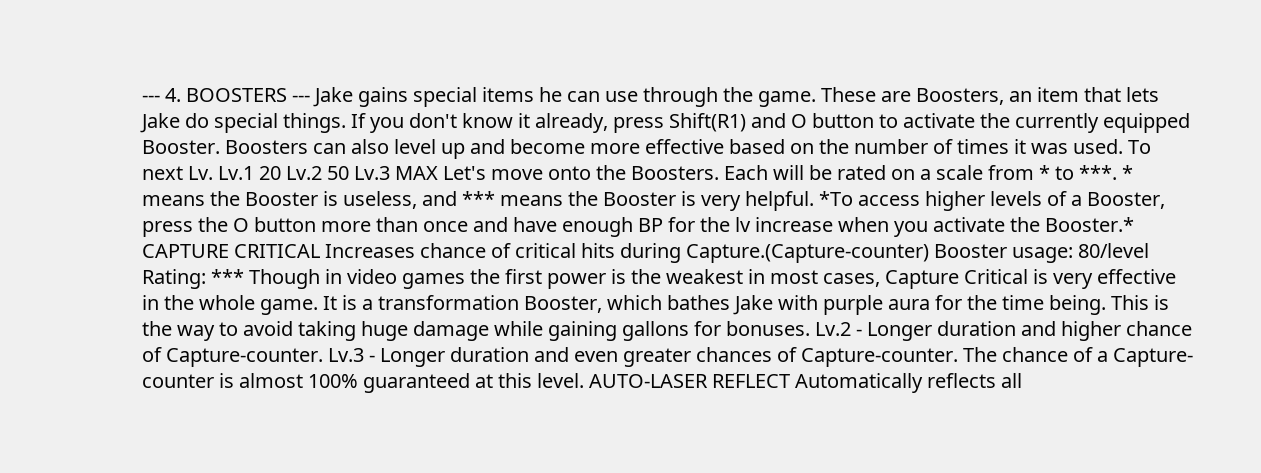--- 4. BOOSTERS --- Jake gains special items he can use through the game. These are Boosters, an item that lets Jake do special things. If you don't know it already, press Shift(R1) and O button to activate the currently equipped Booster. Boosters can also level up and become more effective based on the number of times it was used. To next Lv. Lv.1 20 Lv.2 50 Lv.3 MAX Let's move onto the Boosters. Each will be rated on a scale from * to ***. * means the Booster is useless, and *** means the Booster is very helpful. *To access higher levels of a Booster, press the O button more than once and have enough BP for the lv increase when you activate the Booster.* CAPTURE CRITICAL Increases chance of critical hits during Capture.(Capture-counter) Booster usage: 80/level Rating: *** Though in video games the first power is the weakest in most cases, Capture Critical is very effective in the whole game. It is a transformation Booster, which bathes Jake with purple aura for the time being. This is the way to avoid taking huge damage while gaining gallons for bonuses. Lv.2 - Longer duration and higher chance of Capture-counter. Lv.3 - Longer duration and even greater chances of Capture-counter. The chance of a Capture-counter is almost 100% guaranteed at this level. AUTO-LASER REFLECT Automatically reflects all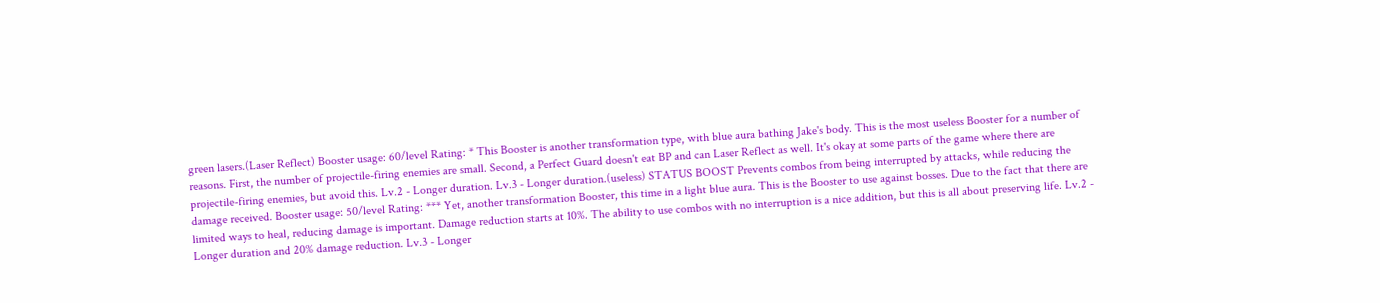green lasers.(Laser Reflect) Booster usage: 60/level Rating: * This Booster is another transformation type, with blue aura bathing Jake's body. This is the most useless Booster for a number of reasons. First, the number of projectile-firing enemies are small. Second, a Perfect Guard doesn't eat BP and can Laser Reflect as well. It's okay at some parts of the game where there are projectile-firing enemies, but avoid this. Lv.2 - Longer duration. Lv.3 - Longer duration.(useless) STATUS BOOST Prevents combos from being interrupted by attacks, while reducing the damage received. Booster usage: 50/level Rating: *** Yet, another transformation Booster, this time in a light blue aura. This is the Booster to use against bosses. Due to the fact that there are limited ways to heal, reducing damage is important. Damage reduction starts at 10%. The ability to use combos with no interruption is a nice addition, but this is all about preserving life. Lv.2 - Longer duration and 20% damage reduction. Lv.3 - Longer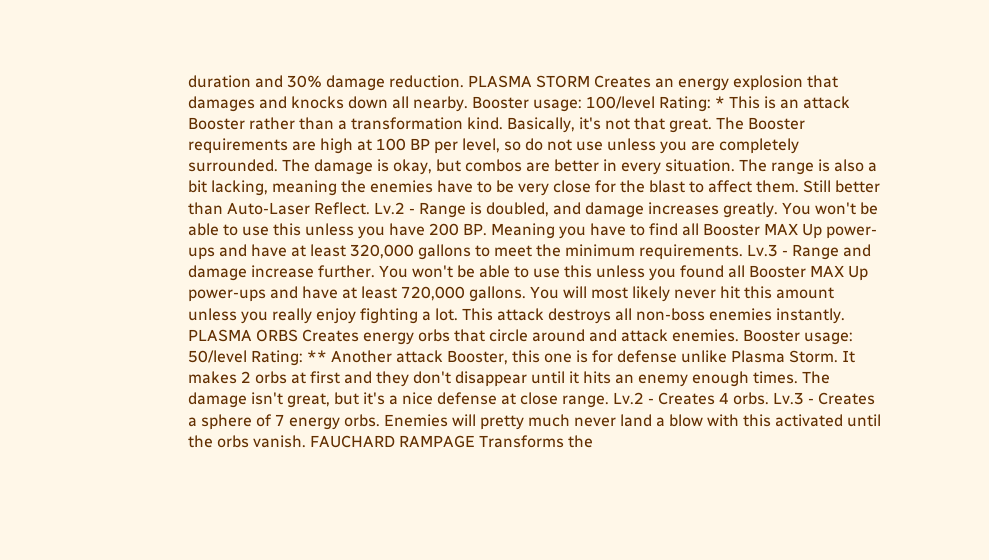duration and 30% damage reduction. PLASMA STORM Creates an energy explosion that damages and knocks down all nearby. Booster usage: 100/level Rating: * This is an attack Booster rather than a transformation kind. Basically, it's not that great. The Booster requirements are high at 100 BP per level, so do not use unless you are completely surrounded. The damage is okay, but combos are better in every situation. The range is also a bit lacking, meaning the enemies have to be very close for the blast to affect them. Still better than Auto-Laser Reflect. Lv.2 - Range is doubled, and damage increases greatly. You won't be able to use this unless you have 200 BP. Meaning you have to find all Booster MAX Up power-ups and have at least 320,000 gallons to meet the minimum requirements. Lv.3 - Range and damage increase further. You won't be able to use this unless you found all Booster MAX Up power-ups and have at least 720,000 gallons. You will most likely never hit this amount unless you really enjoy fighting a lot. This attack destroys all non-boss enemies instantly. PLASMA ORBS Creates energy orbs that circle around and attack enemies. Booster usage: 50/level Rating: ** Another attack Booster, this one is for defense unlike Plasma Storm. It makes 2 orbs at first and they don't disappear until it hits an enemy enough times. The damage isn't great, but it's a nice defense at close range. Lv.2 - Creates 4 orbs. Lv.3 - Creates a sphere of 7 energy orbs. Enemies will pretty much never land a blow with this activated until the orbs vanish. FAUCHARD RAMPAGE Transforms the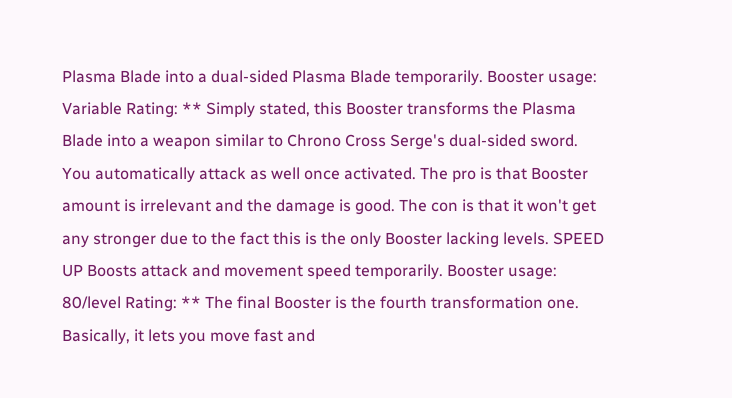Plasma Blade into a dual-sided Plasma Blade temporarily. Booster usage: Variable Rating: ** Simply stated, this Booster transforms the Plasma Blade into a weapon similar to Chrono Cross Serge's dual-sided sword. You automatically attack as well once activated. The pro is that Booster amount is irrelevant and the damage is good. The con is that it won't get any stronger due to the fact this is the only Booster lacking levels. SPEED UP Boosts attack and movement speed temporarily. Booster usage: 80/level Rating: ** The final Booster is the fourth transformation one. Basically, it lets you move fast and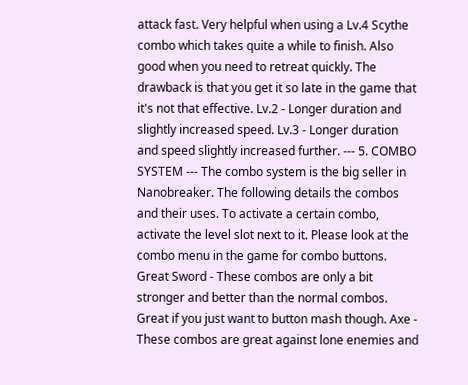attack fast. Very helpful when using a Lv.4 Scythe combo which takes quite a while to finish. Also good when you need to retreat quickly. The drawback is that you get it so late in the game that it's not that effective. Lv.2 - Longer duration and slightly increased speed. Lv.3 - Longer duration and speed slightly increased further. --- 5. COMBO SYSTEM --- The combo system is the big seller in Nanobreaker. The following details the combos and their uses. To activate a certain combo, activate the level slot next to it. Please look at the combo menu in the game for combo buttons. Great Sword - These combos are only a bit stronger and better than the normal combos. Great if you just want to button mash though. Axe - These combos are great against lone enemies and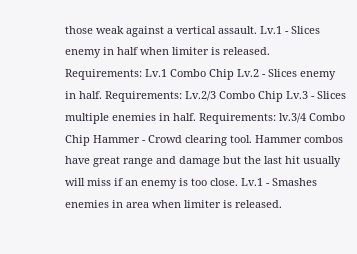those weak against a vertical assault. Lv.1 - Slices enemy in half when limiter is released. Requirements: Lv.1 Combo Chip Lv.2 - Slices enemy in half. Requirements: Lv.2/3 Combo Chip Lv.3 - Slices multiple enemies in half. Requirements: lv.3/4 Combo Chip Hammer - Crowd clearing tool. Hammer combos have great range and damage but the last hit usually will miss if an enemy is too close. Lv.1 - Smashes enemies in area when limiter is released.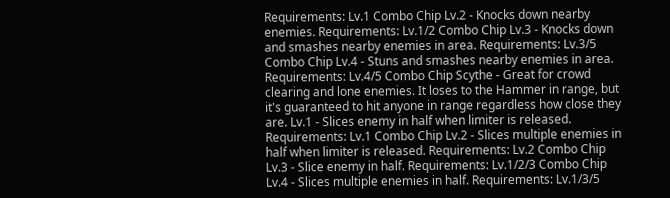Requirements: Lv.1 Combo Chip Lv.2 - Knocks down nearby enemies. Requirements: Lv.1/2 Combo Chip Lv.3 - Knocks down and smashes nearby enemies in area. Requirements: Lv.3/5 Combo Chip Lv.4 - Stuns and smashes nearby enemies in area. Requirements: Lv.4/5 Combo Chip Scythe - Great for crowd clearing and lone enemies. It loses to the Hammer in range, but it's guaranteed to hit anyone in range regardless how close they are. Lv.1 - Slices enemy in half when limiter is released. Requirements: Lv.1 Combo Chip Lv.2 - Slices multiple enemies in half when limiter is released. Requirements: Lv.2 Combo Chip Lv.3 - Slice enemy in half. Requirements: Lv.1/2/3 Combo Chip Lv.4 - Slices multiple enemies in half. Requirements: Lv.1/3/5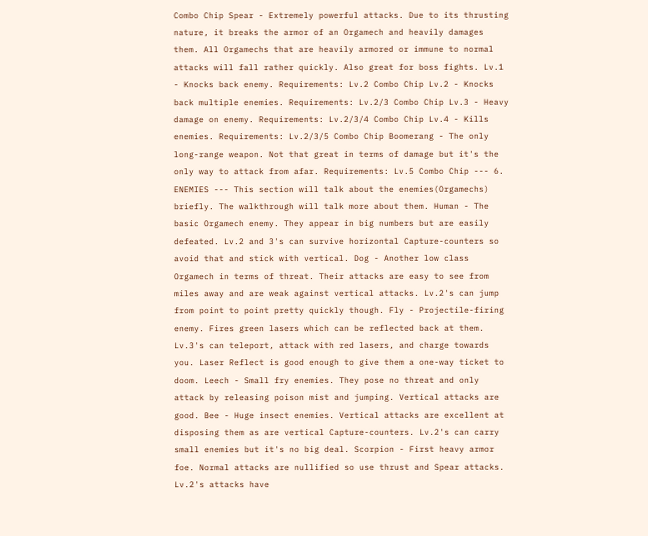Combo Chip Spear - Extremely powerful attacks. Due to its thrusting nature, it breaks the armor of an Orgamech and heavily damages them. All Orgamechs that are heavily armored or immune to normal attacks will fall rather quickly. Also great for boss fights. Lv.1 - Knocks back enemy. Requirements: Lv.2 Combo Chip Lv.2 - Knocks back multiple enemies. Requirements: Lv.2/3 Combo Chip Lv.3 - Heavy damage on enemy. Requirements: Lv.2/3/4 Combo Chip Lv.4 - Kills enemies. Requirements: Lv.2/3/5 Combo Chip Boomerang - The only long-range weapon. Not that great in terms of damage but it's the only way to attack from afar. Requirements: Lv.5 Combo Chip --- 6. ENEMIES --- This section will talk about the enemies(Orgamechs) briefly. The walkthrough will talk more about them. Human - The basic Orgamech enemy. They appear in big numbers but are easily defeated. Lv.2 and 3's can survive horizontal Capture-counters so avoid that and stick with vertical. Dog - Another low class Orgamech in terms of threat. Their attacks are easy to see from miles away and are weak against vertical attacks. Lv.2's can jump from point to point pretty quickly though. Fly - Projectile-firing enemy. Fires green lasers which can be reflected back at them. Lv.3's can teleport, attack with red lasers, and charge towards you. Laser Reflect is good enough to give them a one-way ticket to doom. Leech - Small fry enemies. They pose no threat and only attack by releasing poison mist and jumping. Vertical attacks are good. Bee - Huge insect enemies. Vertical attacks are excellent at disposing them as are vertical Capture-counters. Lv.2's can carry small enemies but it's no big deal. Scorpion - First heavy armor foe. Normal attacks are nullified so use thrust and Spear attacks. Lv.2's attacks have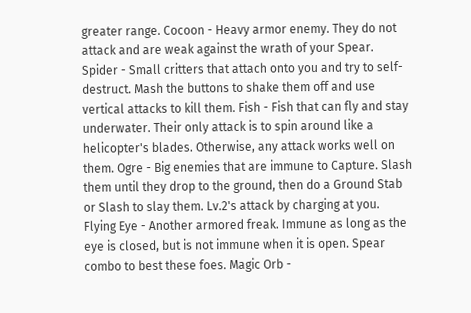greater range. Cocoon - Heavy armor enemy. They do not attack and are weak against the wrath of your Spear. Spider - Small critters that attach onto you and try to self-destruct. Mash the buttons to shake them off and use vertical attacks to kill them. Fish - Fish that can fly and stay underwater. Their only attack is to spin around like a helicopter's blades. Otherwise, any attack works well on them. Ogre - Big enemies that are immune to Capture. Slash them until they drop to the ground, then do a Ground Stab or Slash to slay them. Lv.2's attack by charging at you. Flying Eye - Another armored freak. Immune as long as the eye is closed, but is not immune when it is open. Spear combo to best these foes. Magic Orb -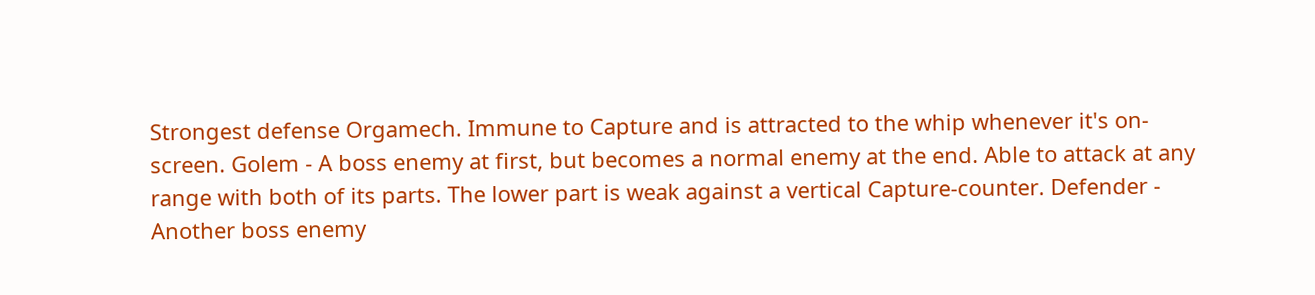Strongest defense Orgamech. Immune to Capture and is attracted to the whip whenever it's on-screen. Golem - A boss enemy at first, but becomes a normal enemy at the end. Able to attack at any range with both of its parts. The lower part is weak against a vertical Capture-counter. Defender - Another boss enemy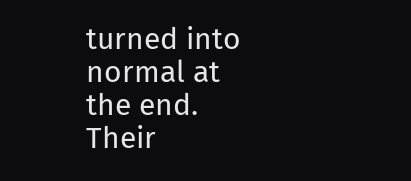turned into normal at the end. Their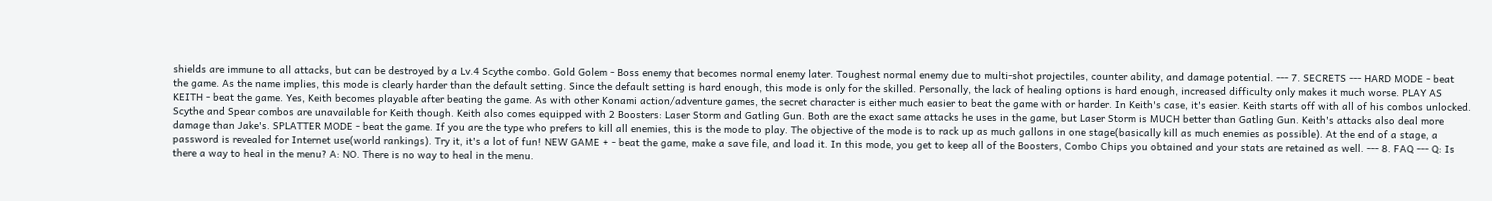shields are immune to all attacks, but can be destroyed by a Lv.4 Scythe combo. Gold Golem - Boss enemy that becomes normal enemy later. Toughest normal enemy due to multi-shot projectiles, counter ability, and damage potential. --- 7. SECRETS --- HARD MODE - beat the game. As the name implies, this mode is clearly harder than the default setting. Since the default setting is hard enough, this mode is only for the skilled. Personally, the lack of healing options is hard enough, increased difficulty only makes it much worse. PLAY AS KEITH - beat the game. Yes, Keith becomes playable after beating the game. As with other Konami action/adventure games, the secret character is either much easier to beat the game with or harder. In Keith's case, it's easier. Keith starts off with all of his combos unlocked. Scythe and Spear combos are unavailable for Keith though. Keith also comes equipped with 2 Boosters: Laser Storm and Gatling Gun. Both are the exact same attacks he uses in the game, but Laser Storm is MUCH better than Gatling Gun. Keith's attacks also deal more damage than Jake's. SPLATTER MODE - beat the game. If you are the type who prefers to kill all enemies, this is the mode to play. The objective of the mode is to rack up as much gallons in one stage(basically kill as much enemies as possible). At the end of a stage, a password is revealed for Internet use(world rankings). Try it, it's a lot of fun! NEW GAME + - beat the game, make a save file, and load it. In this mode, you get to keep all of the Boosters, Combo Chips you obtained and your stats are retained as well. --- 8. FAQ --- Q: Is there a way to heal in the menu? A: NO. There is no way to heal in the menu.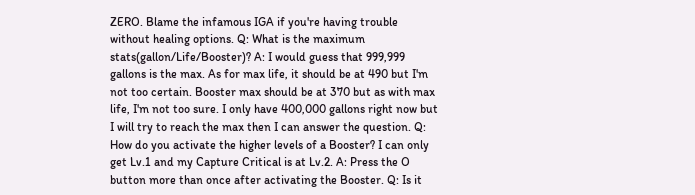ZERO. Blame the infamous IGA if you're having trouble without healing options. Q: What is the maximum stats(gallon/Life/Booster)? A: I would guess that 999,999 gallons is the max. As for max life, it should be at 490 but I'm not too certain. Booster max should be at 370 but as with max life, I'm not too sure. I only have 400,000 gallons right now but I will try to reach the max then I can answer the question. Q: How do you activate the higher levels of a Booster? I can only get Lv.1 and my Capture Critical is at Lv.2. A: Press the O button more than once after activating the Booster. Q: Is it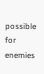possible for enemies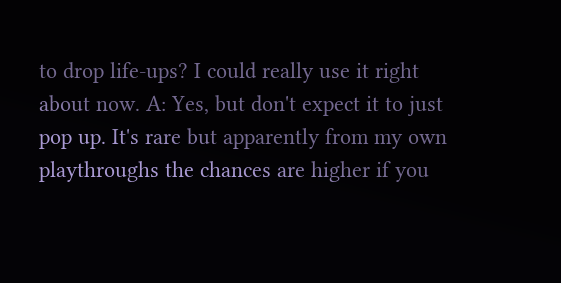to drop life-ups? I could really use it right about now. A: Yes, but don't expect it to just pop up. It's rare but apparently from my own playthroughs the chances are higher if you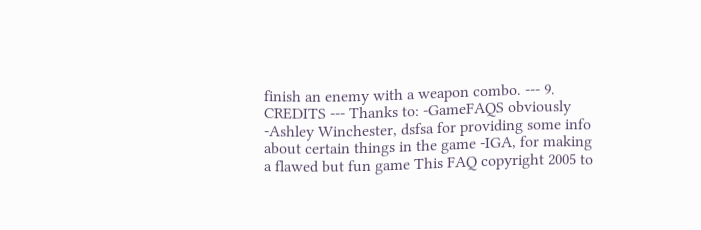finish an enemy with a weapon combo. --- 9. CREDITS --- Thanks to: -GameFAQS obviously -Ashley Winchester, dsfsa for providing some info about certain things in the game -IGA, for making a flawed but fun game This FAQ copyright 2005 to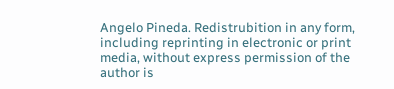Angelo Pineda. Redistrubition in any form, including reprinting in electronic or print media, without express permission of the author is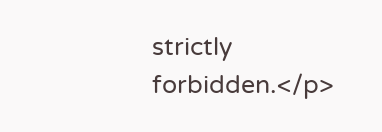strictly forbidden.</p>